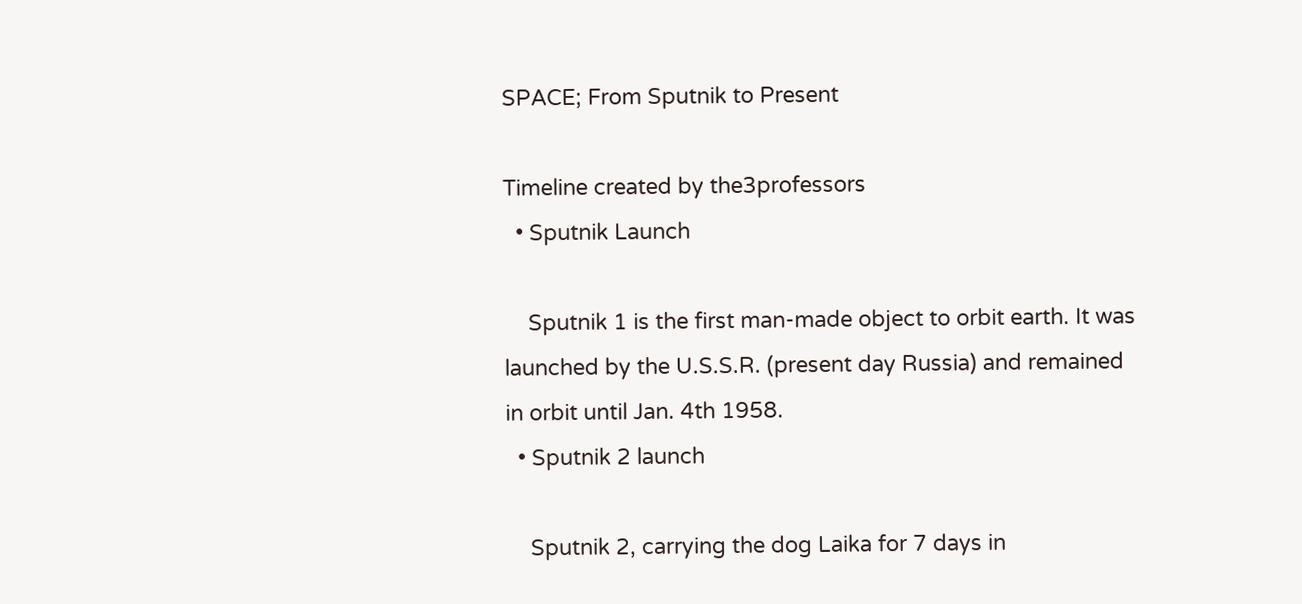SPACE; From Sputnik to Present

Timeline created by the3professors
  • Sputnik Launch

    Sputnik 1 is the first man-made object to orbit earth. It was launched by the U.S.S.R. (present day Russia) and remained in orbit until Jan. 4th 1958.
  • Sputnik 2 launch

    Sputnik 2, carrying the dog Laika for 7 days in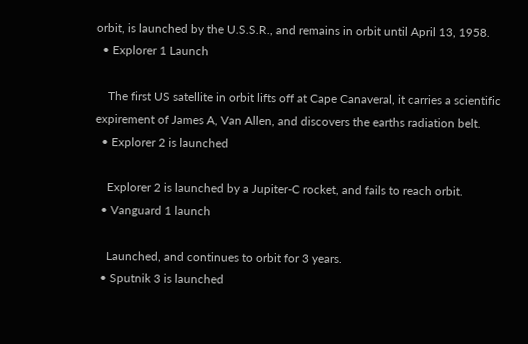orbit, is launched by the U.S.S.R., and remains in orbit until April 13, 1958.
  • Explorer 1 Launch

    The first US satellite in orbit lifts off at Cape Canaveral, it carries a scientific expirement of James A, Van Allen, and discovers the earths radiation belt.
  • Explorer 2 is launched

    Explorer 2 is launched by a Jupiter-C rocket, and fails to reach orbit.
  • Vanguard 1 launch

    Launched, and continues to orbit for 3 years.
  • Sputnik 3 is launched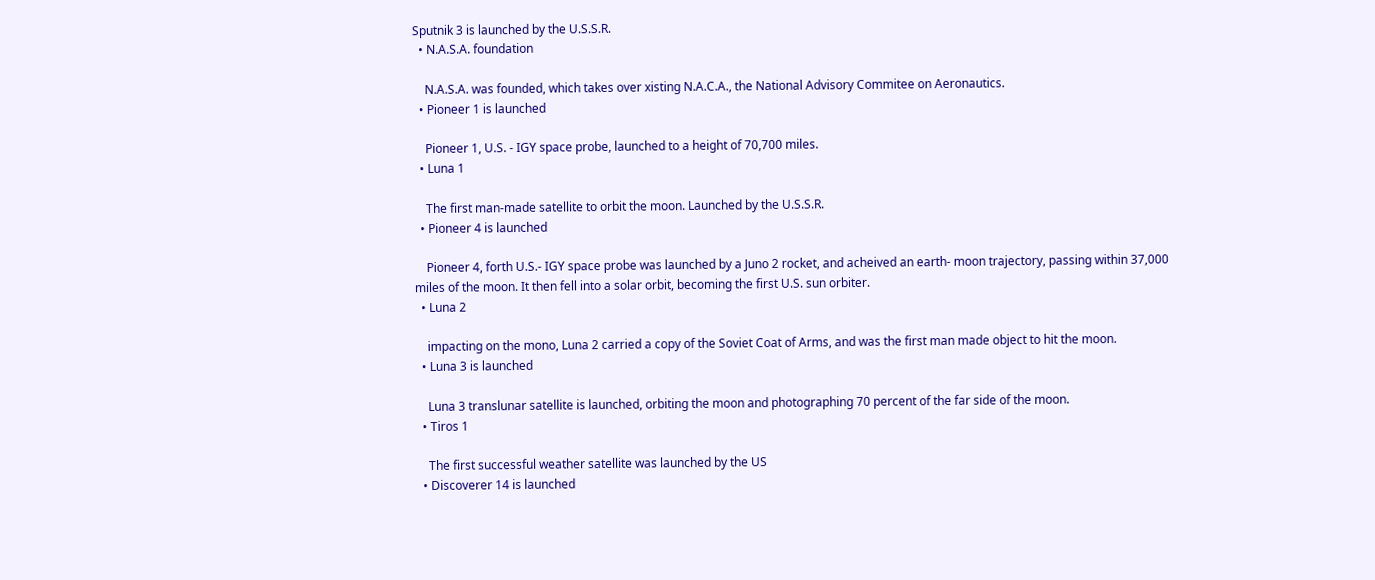Sputnik 3 is launched by the U.S.S.R.
  • N.A.S.A. foundation

    N.A.S.A. was founded, which takes over xisting N.A.C.A., the National Advisory Commitee on Aeronautics.
  • Pioneer 1 is launched

    Pioneer 1, U.S. - IGY space probe, launched to a height of 70,700 miles.
  • Luna 1

    The first man-made satellite to orbit the moon. Launched by the U.S.S.R.
  • Pioneer 4 is launched

    Pioneer 4, forth U.S.- IGY space probe was launched by a Juno 2 rocket, and acheived an earth- moon trajectory, passing within 37,000 miles of the moon. It then fell into a solar orbit, becoming the first U.S. sun orbiter.
  • Luna 2

    impacting on the mono, Luna 2 carried a copy of the Soviet Coat of Arms, and was the first man made object to hit the moon.
  • Luna 3 is launched

    Luna 3 translunar satellite is launched, orbiting the moon and photographing 70 percent of the far side of the moon.
  • Tiros 1

    The first successful weather satellite was launched by the US
  • Discoverer 14 is launched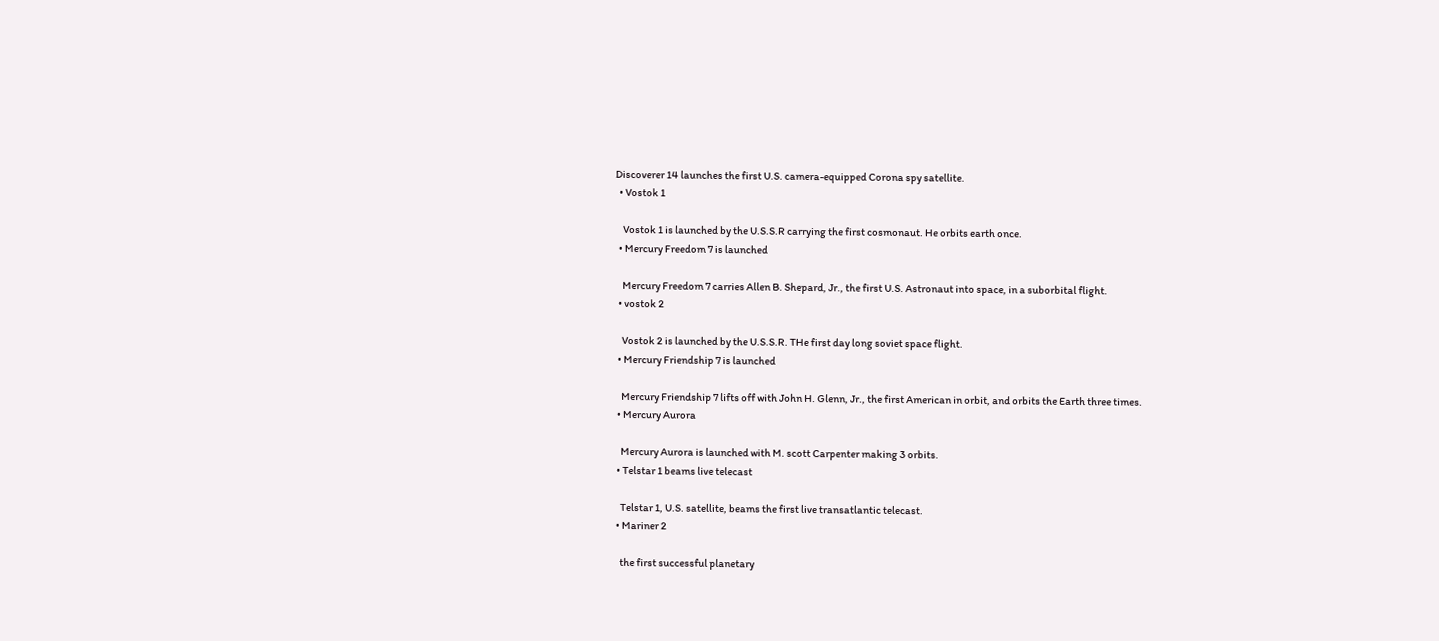Discoverer 14 launches the first U.S. camera-equipped Corona spy satellite.
  • Vostok 1

    Vostok 1 is launched by the U.S.S.R carrying the first cosmonaut. He orbits earth once.
  • Mercury Freedom 7 is launched

    Mercury Freedom 7 carries Allen B. Shepard, Jr., the first U.S. Astronaut into space, in a suborbital flight.
  • vostok 2

    Vostok 2 is launched by the U.S.S.R. THe first day long soviet space flight.
  • Mercury Friendship 7 is launched

    Mercury Friendship 7 lifts off with John H. Glenn, Jr., the first American in orbit, and orbits the Earth three times.
  • Mercury Aurora

    Mercury Aurora is launched with M. scott Carpenter making 3 orbits.
  • Telstar 1 beams live telecast

    Telstar 1, U.S. satellite, beams the first live transatlantic telecast.
  • Mariner 2

    the first successful planetary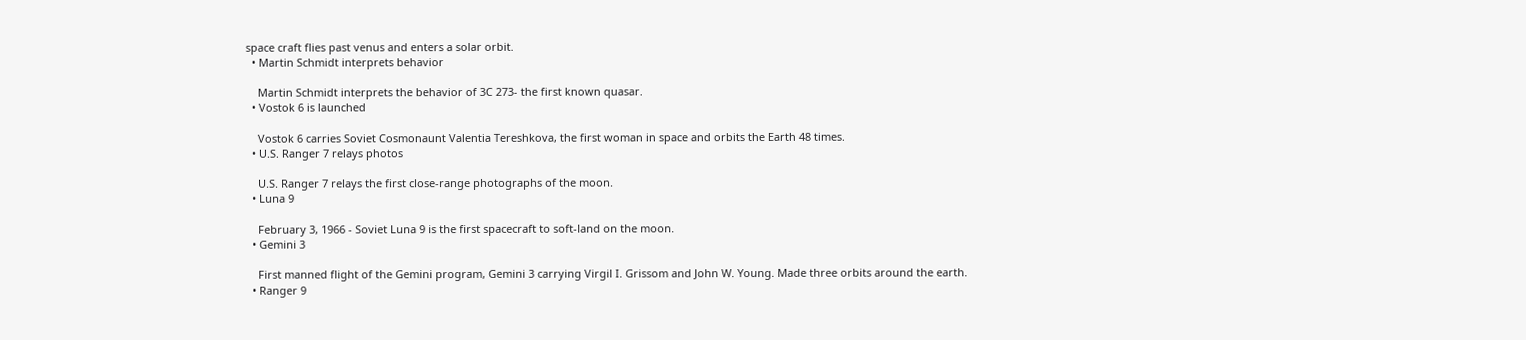space craft flies past venus and enters a solar orbit.
  • Martin Schmidt interprets behavior

    Martin Schmidt interprets the behavior of 3C 273- the first known quasar.
  • Vostok 6 is launched

    Vostok 6 carries Soviet Cosmonaunt Valentia Tereshkova, the first woman in space and orbits the Earth 48 times.
  • U.S. Ranger 7 relays photos

    U.S. Ranger 7 relays the first close-range photographs of the moon.
  • Luna 9

    February 3, 1966 - Soviet Luna 9 is the first spacecraft to soft-land on the moon.
  • Gemini 3

    First manned flight of the Gemini program, Gemini 3 carrying Virgil I. Grissom and John W. Young. Made three orbits around the earth.
  • Ranger 9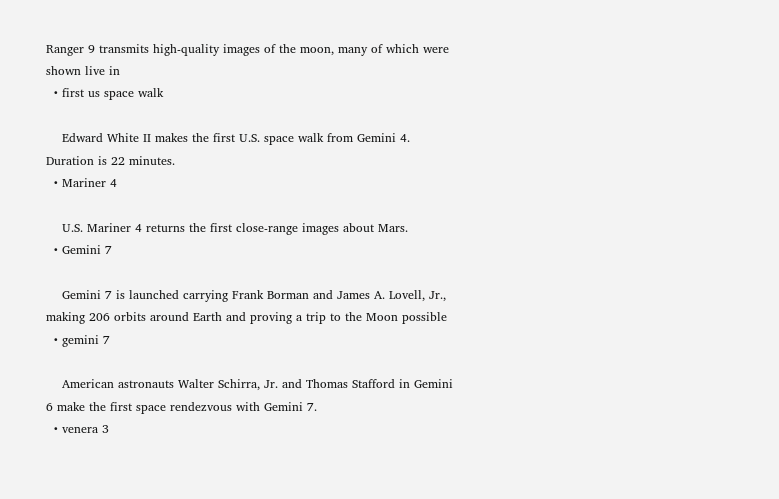Ranger 9 transmits high-quality images of the moon, many of which were shown live in
  • first us space walk

    Edward White II makes the first U.S. space walk from Gemini 4. Duration is 22 minutes.
  • Mariner 4

    U.S. Mariner 4 returns the first close-range images about Mars.
  • Gemini 7

    Gemini 7 is launched carrying Frank Borman and James A. Lovell, Jr., making 206 orbits around Earth and proving a trip to the Moon possible
  • gemini 7

    American astronauts Walter Schirra, Jr. and Thomas Stafford in Gemini 6 make the first space rendezvous with Gemini 7.
  • venera 3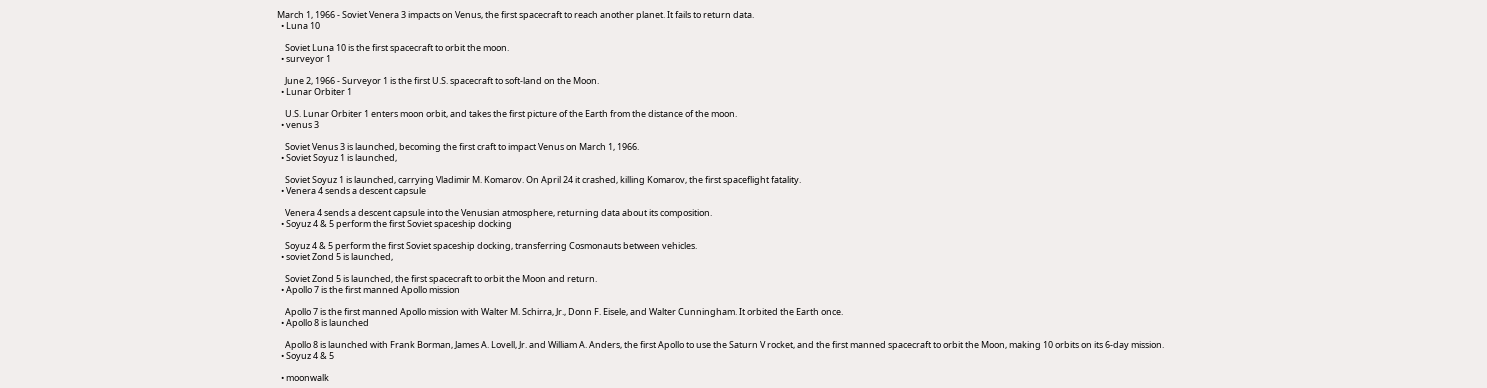March 1, 1966 - Soviet Venera 3 impacts on Venus, the first spacecraft to reach another planet. It fails to return data.
  • Luna 10

    Soviet Luna 10 is the first spacecraft to orbit the moon.
  • surveyor 1

    June 2, 1966 - Surveyor 1 is the first U.S. spacecraft to soft-land on the Moon.
  • Lunar Orbiter 1

    U.S. Lunar Orbiter 1 enters moon orbit, and takes the first picture of the Earth from the distance of the moon.
  • venus 3

    Soviet Venus 3 is launched, becoming the first craft to impact Venus on March 1, 1966.
  • Soviet Soyuz 1 is launched,

    Soviet Soyuz 1 is launched, carrying Vladimir M. Komarov. On April 24 it crashed, killing Komarov, the first spaceflight fatality.
  • Venera 4 sends a descent capsule

    Venera 4 sends a descent capsule into the Venusian atmosphere, returning data about its composition.
  • Soyuz 4 & 5 perform the first Soviet spaceship docking

    Soyuz 4 & 5 perform the first Soviet spaceship docking, transferring Cosmonauts between vehicles.
  • soviet Zond 5 is launched,

    Soviet Zond 5 is launched, the first spacecraft to orbit the Moon and return.
  • Apollo 7 is the first manned Apollo mission

    Apollo 7 is the first manned Apollo mission with Walter M. Schirra, Jr., Donn F. Eisele, and Walter Cunningham. It orbited the Earth once.
  • Apollo 8 is launched

    Apollo 8 is launched with Frank Borman, James A. Lovell, Jr. and William A. Anders, the first Apollo to use the Saturn V rocket, and the first manned spacecraft to orbit the Moon, making 10 orbits on its 6-day mission.
  • Soyuz 4 & 5

  • moonwalk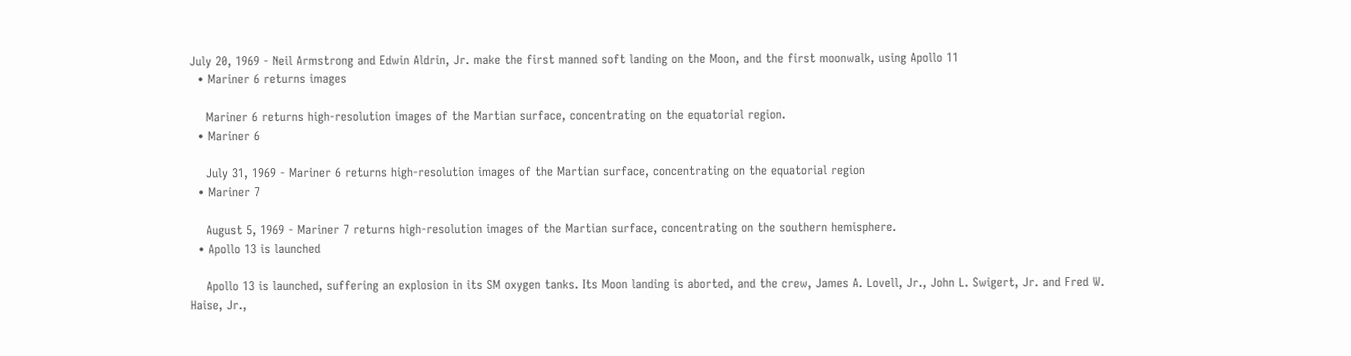July 20, 1969 - Neil Armstrong and Edwin Aldrin, Jr. make the first manned soft landing on the Moon, and the first moonwalk, using Apollo 11
  • Mariner 6 returns images

    Mariner 6 returns high-resolution images of the Martian surface, concentrating on the equatorial region.
  • Mariner 6

    July 31, 1969 - Mariner 6 returns high-resolution images of the Martian surface, concentrating on the equatorial region
  • Mariner 7

    August 5, 1969 - Mariner 7 returns high-resolution images of the Martian surface, concentrating on the southern hemisphere.
  • Apollo 13 is launched

    Apollo 13 is launched, suffering an explosion in its SM oxygen tanks. Its Moon landing is aborted, and the crew, James A. Lovell, Jr., John L. Swigert, Jr. and Fred W. Haise, Jr.,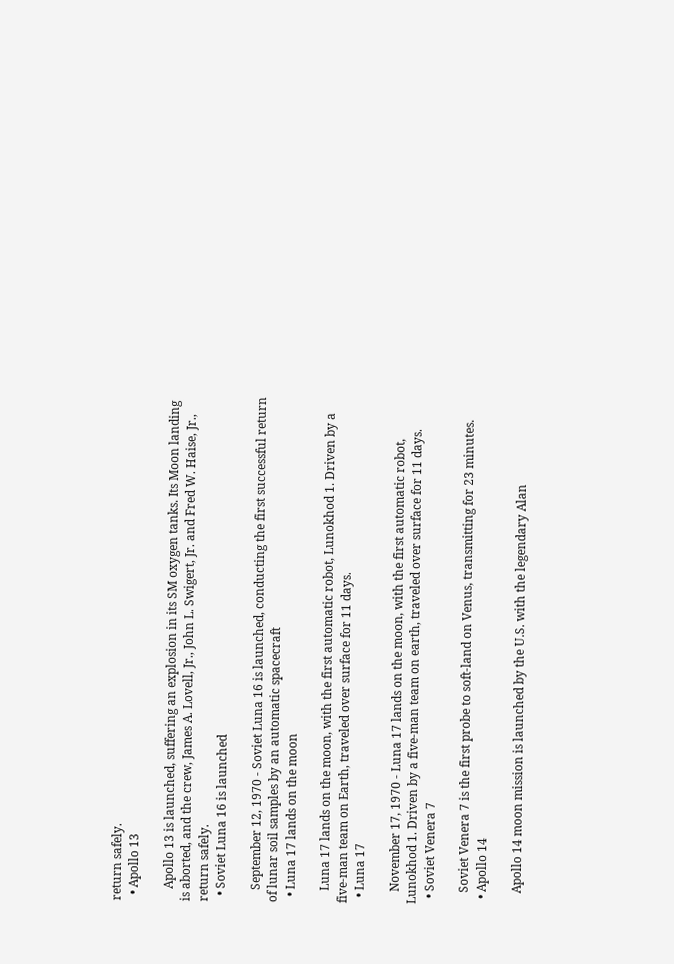return safely.
  • Apollo 13

    Apollo 13 is launched, suffering an explosion in its SM oxygen tanks. Its Moon landing is aborted, and the crew, James A. Lovell, Jr., John L. Swigert, Jr. and Fred W. Haise, Jr., return safely.
  • Soviet Luna 16 is launched

    September 12, 1970 - Soviet Luna 16 is launched, conducting the first successful return of lunar soil samples by an automatic spacecraft
  • Luna 17 lands on the moon

    Luna 17 lands on the moon, with the first automatic robot, Lunokhod 1. Driven by a five-man team on Earth, traveled over surface for 11 days.
  • Luna 17

    November 17, 1970 - Luna 17 lands on the moon, with the first automatic robot, Lunokhod 1. Driven by a five-man team on earth, traveled over surface for 11 days.
  • Soviet Venera 7

    Soviet Venera 7 is the first probe to soft-land on Venus, transmitting for 23 minutes.
  • Apollo 14

    Apollo 14 moon mission is launched by the U.S. with the legendary Alan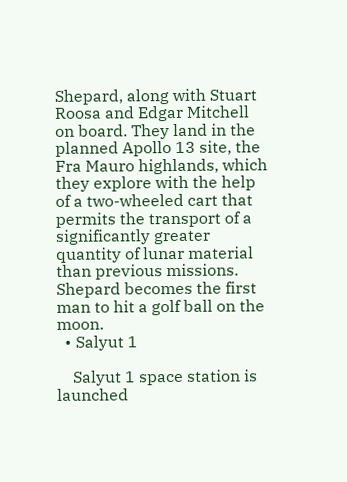Shepard, along with Stuart Roosa and Edgar Mitchell on board. They land in the planned Apollo 13 site, the Fra Mauro highlands, which they explore with the help of a two-wheeled cart that permits the transport of a significantly greater quantity of lunar material than previous missions. Shepard becomes the first man to hit a golf ball on the moon.
  • Salyut 1

    Salyut 1 space station is launched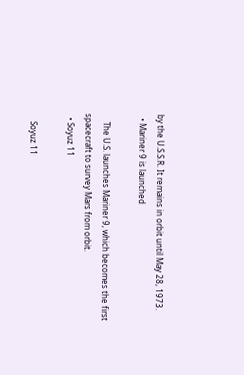by the U.S.S.R. It remains in orbit until May 28, 1973.
  • Mariner 9 is launched

    The U.S. launches Mariner 9, which becomes the first spacecraft to survey Mars from orbit.
  • Soyuz 11

    Soyuz 11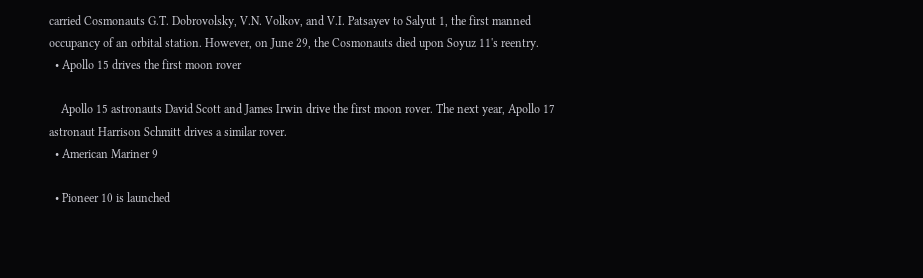carried Cosmonauts G.T. Dobrovolsky, V.N. Volkov, and V.I. Patsayev to Salyut 1, the first manned occupancy of an orbital station. However, on June 29, the Cosmonauts died upon Soyuz 11's reentry.
  • Apollo 15 drives the first moon rover

    Apollo 15 astronauts David Scott and James Irwin drive the first moon rover. The next year, Apollo 17 astronaut Harrison Schmitt drives a similar rover.
  • American Mariner 9

  • Pioneer 10 is launched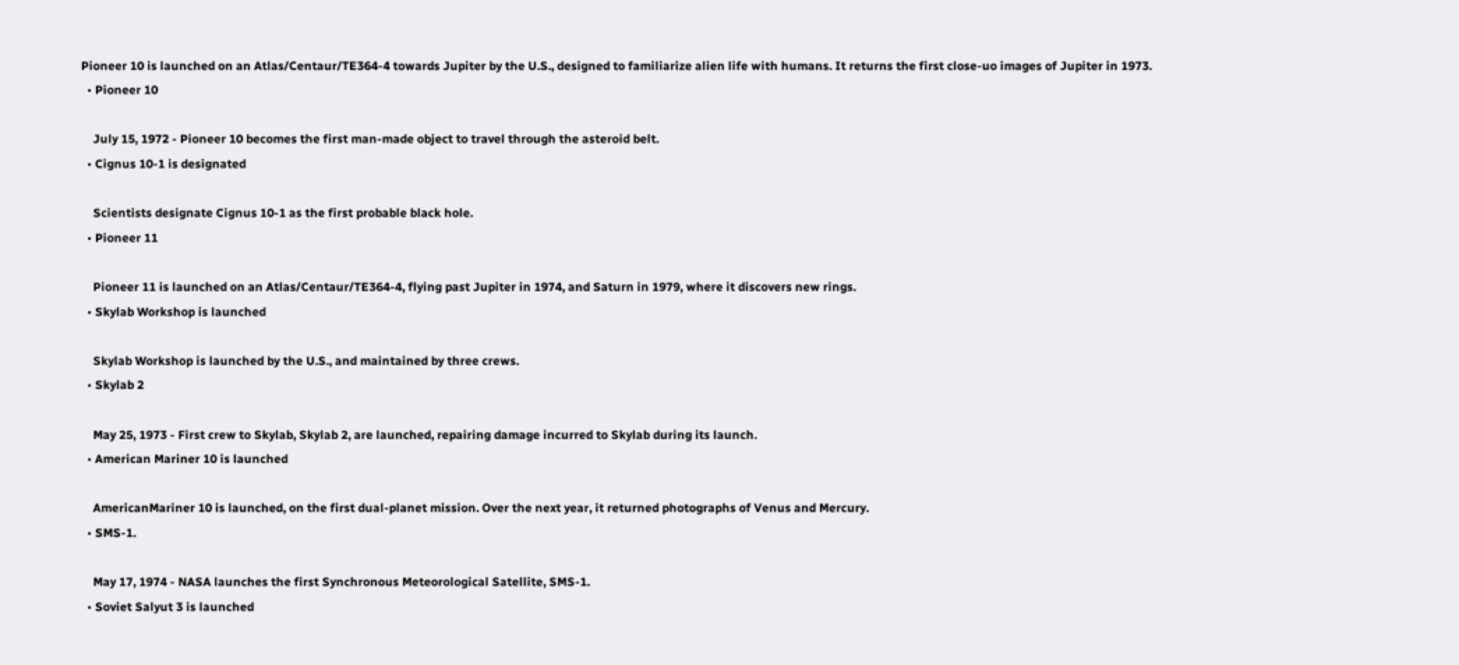Pioneer 10 is launched on an Atlas/Centaur/TE364-4 towards Jupiter by the U.S., designed to familiarize alien life with humans. It returns the first close-uo images of Jupiter in 1973.
  • Pioneer 10

    July 15, 1972 - Pioneer 10 becomes the first man-made object to travel through the asteroid belt.
  • Cignus 10-1 is designated

    Scientists designate Cignus 10-1 as the first probable black hole.
  • Pioneer 11

    Pioneer 11 is launched on an Atlas/Centaur/TE364-4, flying past Jupiter in 1974, and Saturn in 1979, where it discovers new rings.
  • Skylab Workshop is launched

    Skylab Workshop is launched by the U.S., and maintained by three crews.
  • Skylab 2

    May 25, 1973 - First crew to Skylab, Skylab 2, are launched, repairing damage incurred to Skylab during its launch.
  • American Mariner 10 is launched

    AmericanMariner 10 is launched, on the first dual-planet mission. Over the next year, it returned photographs of Venus and Mercury.
  • SMS-1.

    May 17, 1974 - NASA launches the first Synchronous Meteorological Satellite, SMS-1.
  • Soviet Salyut 3 is launched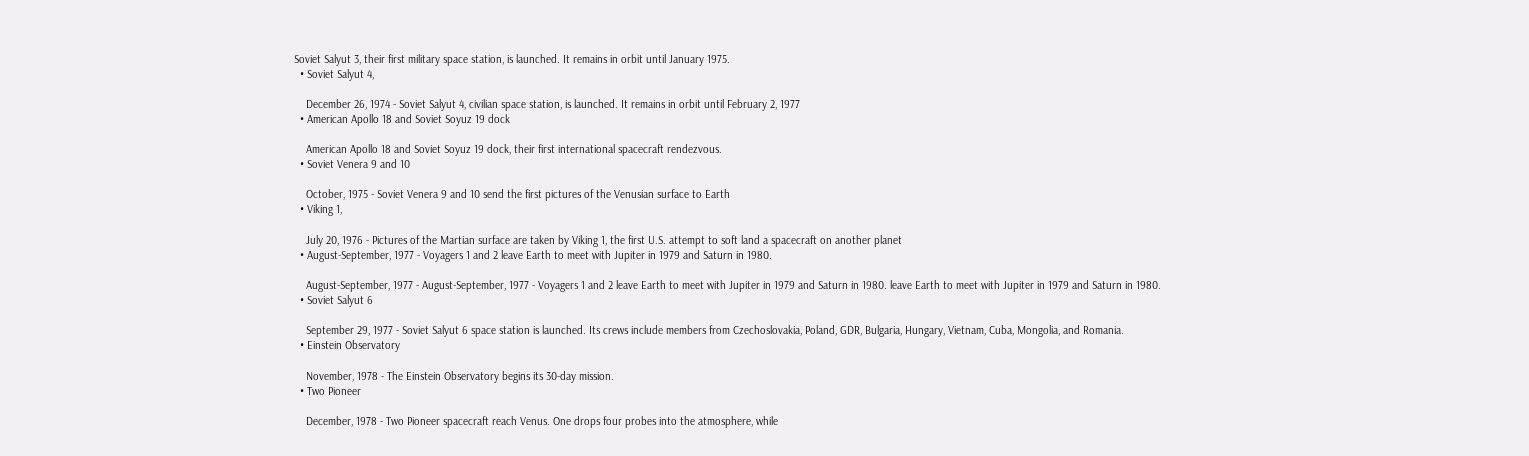Soviet Salyut 3, their first military space station, is launched. It remains in orbit until January 1975.
  • Soviet Salyut 4,

    December 26, 1974 - Soviet Salyut 4, civilian space station, is launched. It remains in orbit until February 2, 1977
  • American Apollo 18 and Soviet Soyuz 19 dock

    American Apollo 18 and Soviet Soyuz 19 dock, their first international spacecraft rendezvous.
  • Soviet Venera 9 and 10

    October, 1975 - Soviet Venera 9 and 10 send the first pictures of the Venusian surface to Earth
  • Viking 1,

    July 20, 1976 - Pictures of the Martian surface are taken by Viking 1, the first U.S. attempt to soft land a spacecraft on another planet
  • August-September, 1977 - Voyagers 1 and 2 leave Earth to meet with Jupiter in 1979 and Saturn in 1980.

    August-September, 1977 - August-September, 1977 - Voyagers 1 and 2 leave Earth to meet with Jupiter in 1979 and Saturn in 1980. leave Earth to meet with Jupiter in 1979 and Saturn in 1980.
  • Soviet Salyut 6

    September 29, 1977 - Soviet Salyut 6 space station is launched. Its crews include members from Czechoslovakia, Poland, GDR, Bulgaria, Hungary, Vietnam, Cuba, Mongolia, and Romania.
  • Einstein Observatory

    November, 1978 - The Einstein Observatory begins its 30-day mission.
  • Two Pioneer

    December, 1978 - Two Pioneer spacecraft reach Venus. One drops four probes into the atmosphere, while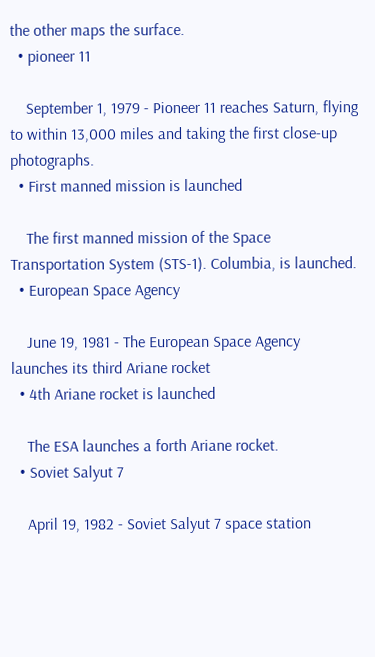the other maps the surface.
  • pioneer 11

    September 1, 1979 - Pioneer 11 reaches Saturn, flying to within 13,000 miles and taking the first close-up photographs.
  • First manned mission is launched

    The first manned mission of the Space Transportation System (STS-1). Columbia, is launched.
  • European Space Agency

    June 19, 1981 - The European Space Agency launches its third Ariane rocket
  • 4th Ariane rocket is launched

    The ESA launches a forth Ariane rocket.
  • Soviet Salyut 7

    April 19, 1982 - Soviet Salyut 7 space station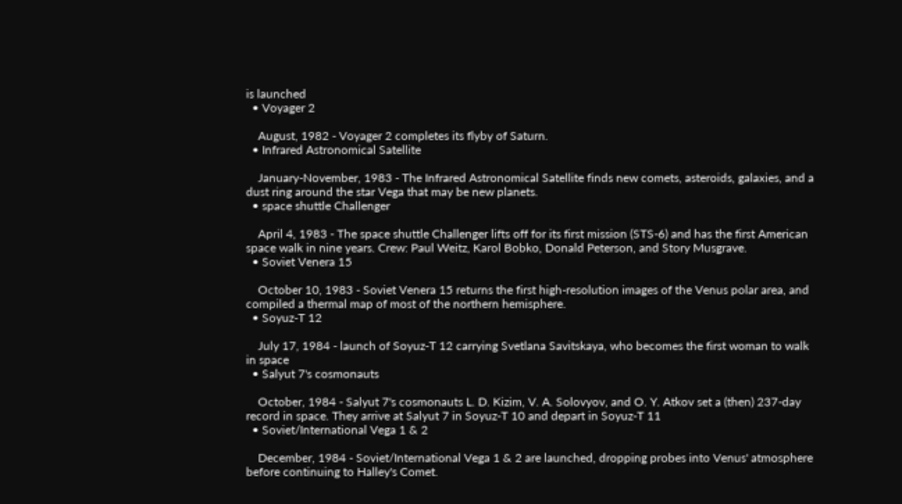is launched
  • Voyager 2

    August, 1982 - Voyager 2 completes its flyby of Saturn.
  • Infrared Astronomical Satellite

    January-November, 1983 - The Infrared Astronomical Satellite finds new comets, asteroids, galaxies, and a dust ring around the star Vega that may be new planets.
  • space shuttle Challenger

    April 4, 1983 - The space shuttle Challenger lifts off for its first mission (STS-6) and has the first American space walk in nine years. Crew: Paul Weitz, Karol Bobko, Donald Peterson, and Story Musgrave.
  • Soviet Venera 15

    October 10, 1983 - Soviet Venera 15 returns the first high-resolution images of the Venus polar area, and compiled a thermal map of most of the northern hemisphere.
  • Soyuz-T 12

    July 17, 1984 - launch of Soyuz-T 12 carrying Svetlana Savitskaya, who becomes the first woman to walk in space
  • Salyut 7's cosmonauts

    October, 1984 - Salyut 7's cosmonauts L. D. Kizim, V. A. Solovyov, and O. Y. Atkov set a (then) 237-day record in space. They arrive at Salyut 7 in Soyuz-T 10 and depart in Soyuz-T 11
  • Soviet/International Vega 1 & 2

    December, 1984 - Soviet/International Vega 1 & 2 are launched, dropping probes into Venus' atmosphere before continuing to Halley's Comet.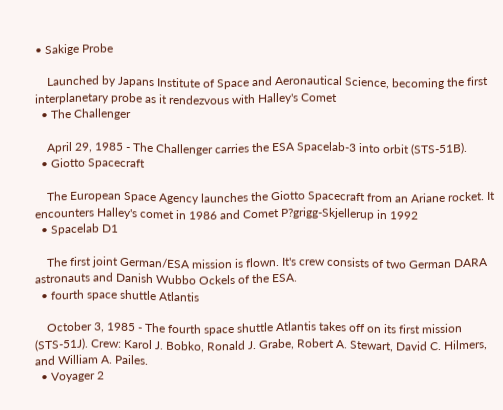• Sakige Probe

    Launched by Japans Institute of Space and Aeronautical Science, becoming the first interplanetary probe as it rendezvous with Halley's Comet
  • The Challenger

    April 29, 1985 - The Challenger carries the ESA Spacelab-3 into orbit (STS-51B).
  • Giotto Spacecraft

    The European Space Agency launches the Giotto Spacecraft from an Ariane rocket. It encounters Halley's comet in 1986 and Comet P?grigg-Skjellerup in 1992
  • Spacelab D1

    The first joint German/ESA mission is flown. It's crew consists of two German DARA astronauts and Danish Wubbo Ockels of the ESA.
  • fourth space shuttle Atlantis

    October 3, 1985 - The fourth space shuttle Atlantis takes off on its first mission (STS-51J). Crew: Karol J. Bobko, Ronald J. Grabe, Robert A. Stewart, David C. Hilmers, and William A. Pailes.
  • Voyager 2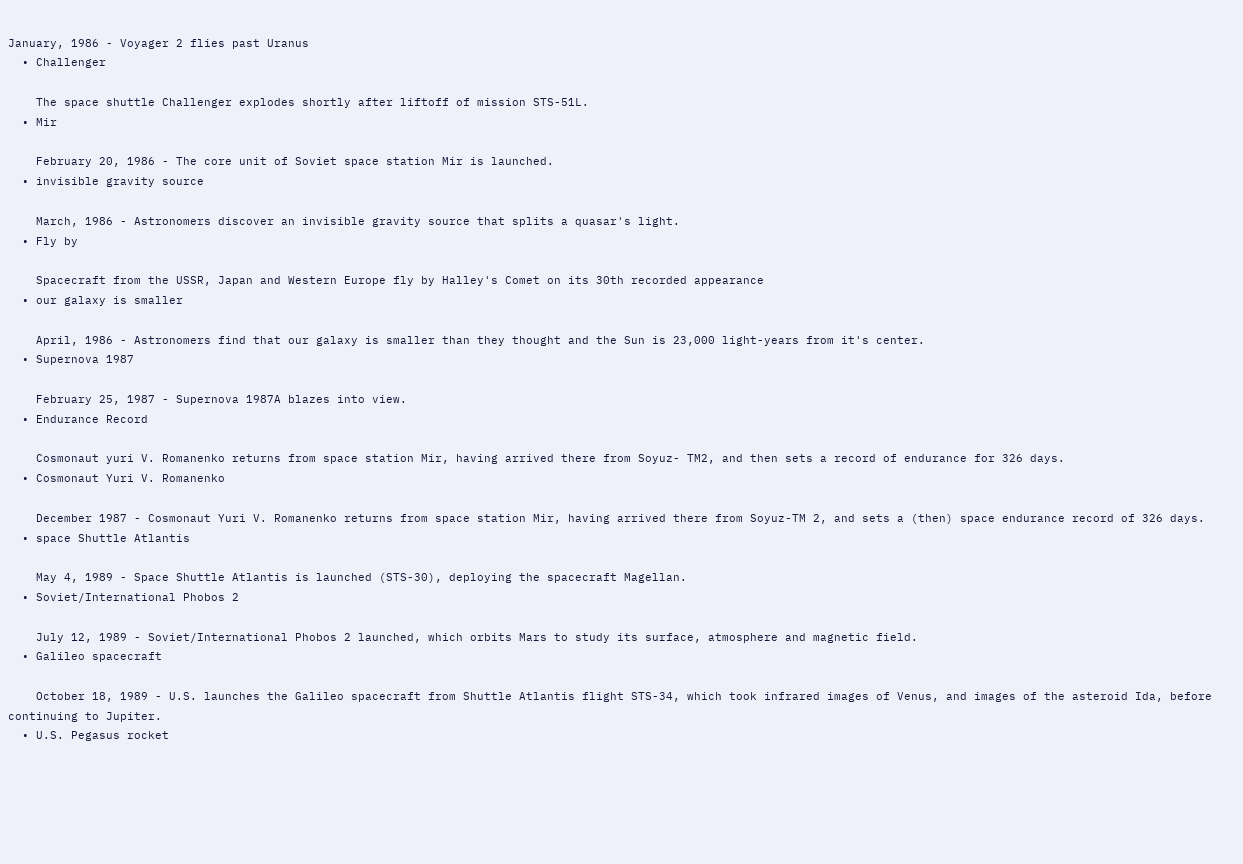January, 1986 - Voyager 2 flies past Uranus
  • Challenger

    The space shuttle Challenger explodes shortly after liftoff of mission STS-51L.
  • Mir

    February 20, 1986 - The core unit of Soviet space station Mir is launched.
  • invisible gravity source

    March, 1986 - Astronomers discover an invisible gravity source that splits a quasar's light.
  • Fly by

    Spacecraft from the USSR, Japan and Western Europe fly by Halley's Comet on its 30th recorded appearance
  • our galaxy is smaller

    April, 1986 - Astronomers find that our galaxy is smaller than they thought and the Sun is 23,000 light-years from it's center.
  • Supernova 1987

    February 25, 1987 - Supernova 1987A blazes into view.
  • Endurance Record

    Cosmonaut yuri V. Romanenko returns from space station Mir, having arrived there from Soyuz- TM2, and then sets a record of endurance for 326 days.
  • Cosmonaut Yuri V. Romanenko

    December 1987 - Cosmonaut Yuri V. Romanenko returns from space station Mir, having arrived there from Soyuz-TM 2, and sets a (then) space endurance record of 326 days.
  • space Shuttle Atlantis

    May 4, 1989 - Space Shuttle Atlantis is launched (STS-30), deploying the spacecraft Magellan.
  • Soviet/International Phobos 2

    July 12, 1989 - Soviet/International Phobos 2 launched, which orbits Mars to study its surface, atmosphere and magnetic field.
  • Galileo spacecraft

    October 18, 1989 - U.S. launches the Galileo spacecraft from Shuttle Atlantis flight STS-34, which took infrared images of Venus, and images of the asteroid Ida, before continuing to Jupiter.
  • U.S. Pegasus rocket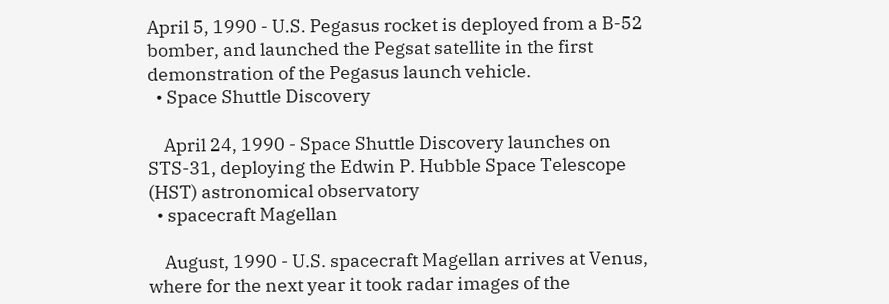April 5, 1990 - U.S. Pegasus rocket is deployed from a B-52 bomber, and launched the Pegsat satellite in the first demonstration of the Pegasus launch vehicle.
  • Space Shuttle Discovery

    April 24, 1990 - Space Shuttle Discovery launches on STS-31, deploying the Edwin P. Hubble Space Telescope (HST) astronomical observatory
  • spacecraft Magellan

    August, 1990 - U.S. spacecraft Magellan arrives at Venus, where for the next year it took radar images of the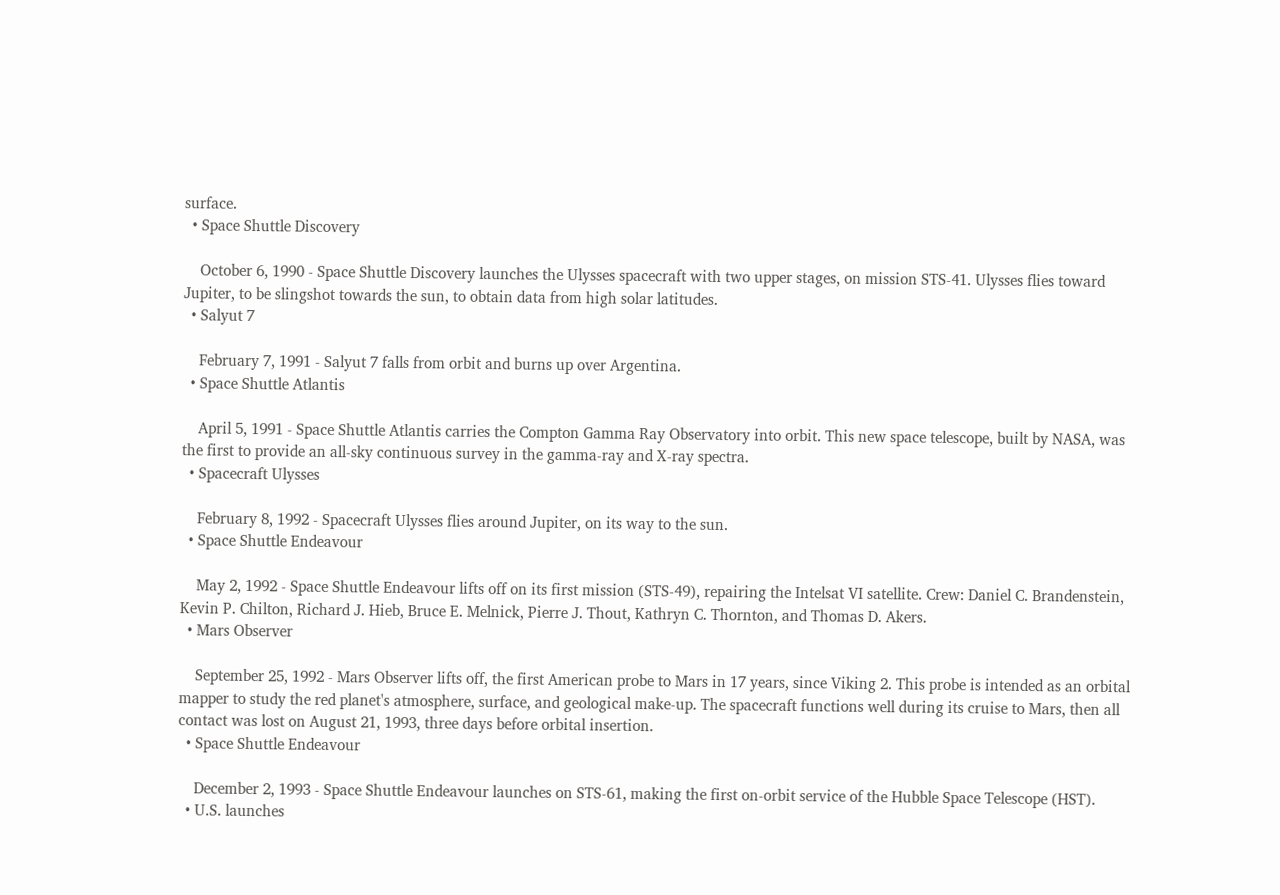surface.
  • Space Shuttle Discovery

    October 6, 1990 - Space Shuttle Discovery launches the Ulysses spacecraft with two upper stages, on mission STS-41. Ulysses flies toward Jupiter, to be slingshot towards the sun, to obtain data from high solar latitudes.
  • Salyut 7

    February 7, 1991 - Salyut 7 falls from orbit and burns up over Argentina.
  • Space Shuttle Atlantis

    April 5, 1991 - Space Shuttle Atlantis carries the Compton Gamma Ray Observatory into orbit. This new space telescope, built by NASA, was the first to provide an all-sky continuous survey in the gamma-ray and X-ray spectra.
  • Spacecraft Ulysses

    February 8, 1992 - Spacecraft Ulysses flies around Jupiter, on its way to the sun.
  • Space Shuttle Endeavour

    May 2, 1992 - Space Shuttle Endeavour lifts off on its first mission (STS-49), repairing the Intelsat VI satellite. Crew: Daniel C. Brandenstein, Kevin P. Chilton, Richard J. Hieb, Bruce E. Melnick, Pierre J. Thout, Kathryn C. Thornton, and Thomas D. Akers.
  • Mars Observer

    September 25, 1992 - Mars Observer lifts off, the first American probe to Mars in 17 years, since Viking 2. This probe is intended as an orbital mapper to study the red planet's atmosphere, surface, and geological make-up. The spacecraft functions well during its cruise to Mars, then all contact was lost on August 21, 1993, three days before orbital insertion.
  • Space Shuttle Endeavour

    December 2, 1993 - Space Shuttle Endeavour launches on STS-61, making the first on-orbit service of the Hubble Space Telescope (HST).
  • U.S. launches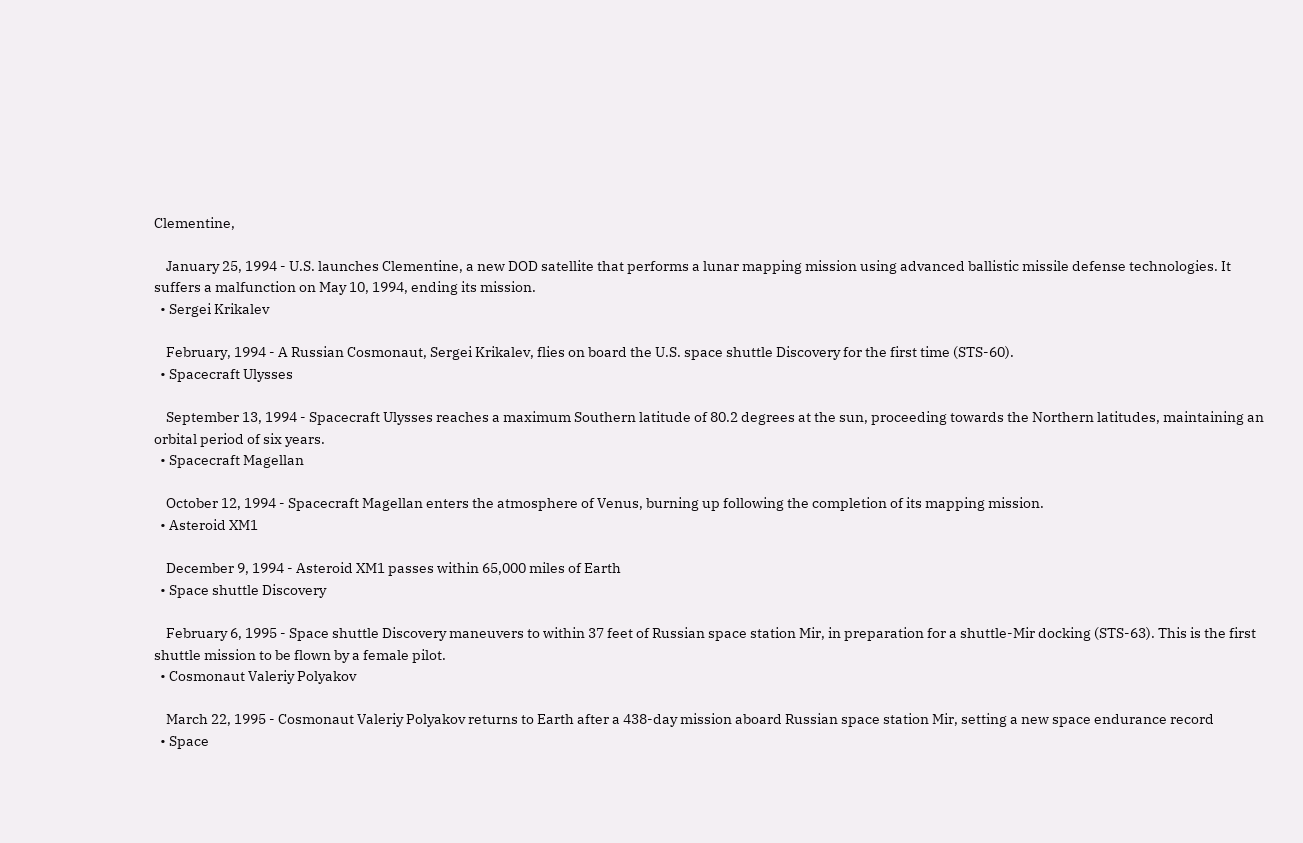Clementine,

    January 25, 1994 - U.S. launches Clementine, a new DOD satellite that performs a lunar mapping mission using advanced ballistic missile defense technologies. It suffers a malfunction on May 10, 1994, ending its mission.
  • Sergei Krikalev

    February, 1994 - A Russian Cosmonaut, Sergei Krikalev, flies on board the U.S. space shuttle Discovery for the first time (STS-60).
  • Spacecraft Ulysses

    September 13, 1994 - Spacecraft Ulysses reaches a maximum Southern latitude of 80.2 degrees at the sun, proceeding towards the Northern latitudes, maintaining an orbital period of six years.
  • Spacecraft Magellan

    October 12, 1994 - Spacecraft Magellan enters the atmosphere of Venus, burning up following the completion of its mapping mission.
  • Asteroid XM1

    December 9, 1994 - Asteroid XM1 passes within 65,000 miles of Earth
  • Space shuttle Discovery

    February 6, 1995 - Space shuttle Discovery maneuvers to within 37 feet of Russian space station Mir, in preparation for a shuttle-Mir docking (STS-63). This is the first shuttle mission to be flown by a female pilot.
  • Cosmonaut Valeriy Polyakov

    March 22, 1995 - Cosmonaut Valeriy Polyakov returns to Earth after a 438-day mission aboard Russian space station Mir, setting a new space endurance record
  • Space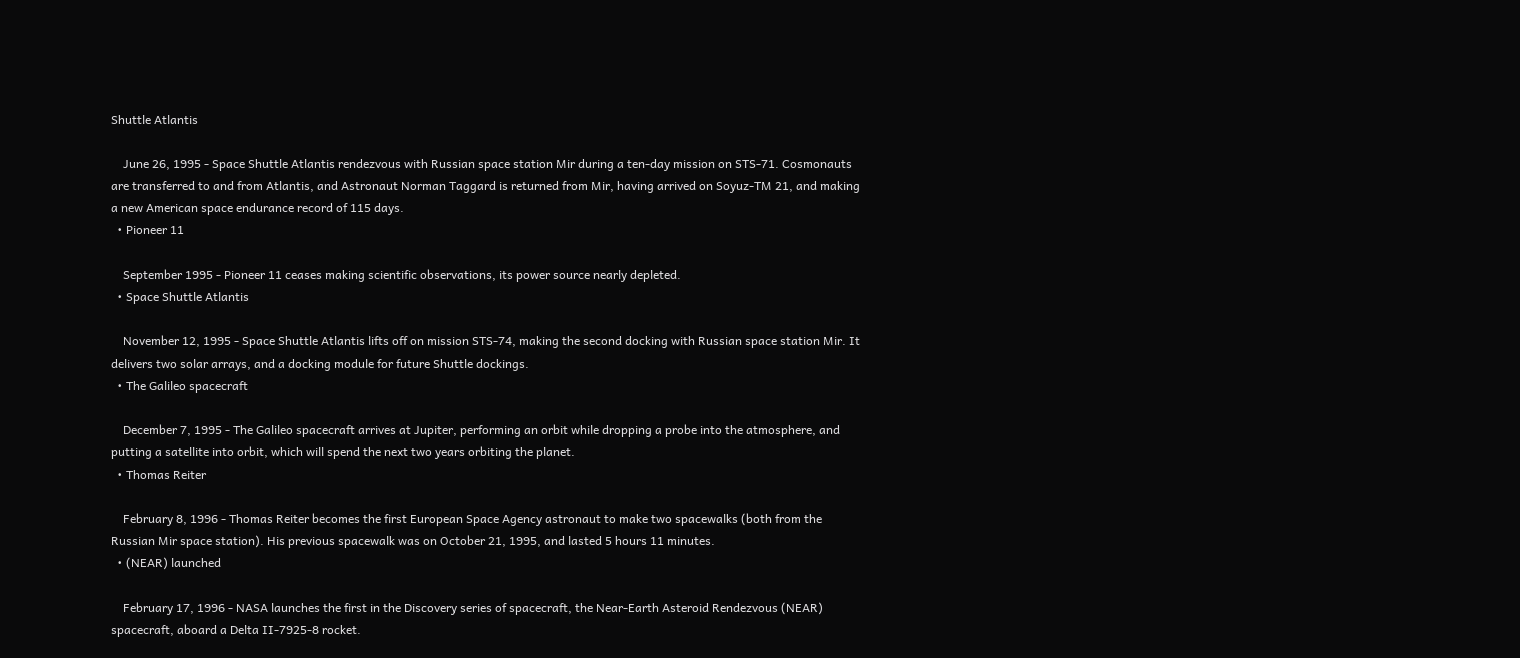Shuttle Atlantis

    June 26, 1995 - Space Shuttle Atlantis rendezvous with Russian space station Mir during a ten-day mission on STS-71. Cosmonauts are transferred to and from Atlantis, and Astronaut Norman Taggard is returned from Mir, having arrived on Soyuz-TM 21, and making a new American space endurance record of 115 days.
  • Pioneer 11

    September 1995 - Pioneer 11 ceases making scientific observations, its power source nearly depleted.
  • Space Shuttle Atlantis

    November 12, 1995 - Space Shuttle Atlantis lifts off on mission STS-74, making the second docking with Russian space station Mir. It delivers two solar arrays, and a docking module for future Shuttle dockings.
  • The Galileo spacecraft

    December 7, 1995 - The Galileo spacecraft arrives at Jupiter, performing an orbit while dropping a probe into the atmosphere, and putting a satellite into orbit, which will spend the next two years orbiting the planet.
  • Thomas Reiter

    February 8, 1996 - Thomas Reiter becomes the first European Space Agency astronaut to make two spacewalks (both from the Russian Mir space station). His previous spacewalk was on October 21, 1995, and lasted 5 hours 11 minutes.
  • (NEAR) launched

    February 17, 1996 - NASA launches the first in the Discovery series of spacecraft, the Near-Earth Asteroid Rendezvous (NEAR) spacecraft, aboard a Delta II-7925-8 rocket.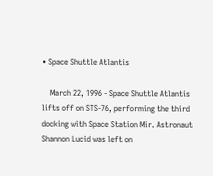• Space Shuttle Atlantis

    March 22, 1996 - Space Shuttle Atlantis lifts off on STS-76, performing the third docking with Space Station Mir. Astronaut Shannon Lucid was left on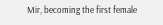Mir, becoming the first female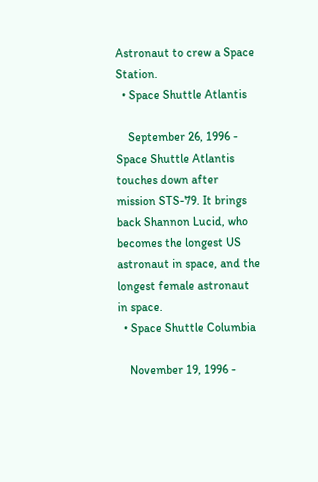Astronaut to crew a Space Station.
  • Space Shuttle Atlantis

    September 26, 1996 - Space Shuttle Atlantis touches down after mission STS-79. It brings back Shannon Lucid, who becomes the longest US astronaut in space, and the longest female astronaut in space.
  • Space Shuttle Columbia

    November 19, 1996 -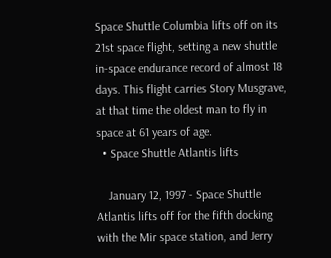Space Shuttle Columbia lifts off on its 21st space flight, setting a new shuttle in-space endurance record of almost 18 days. This flight carries Story Musgrave, at that time the oldest man to fly in space at 61 years of age.
  • Space Shuttle Atlantis lifts

    January 12, 1997 - Space Shuttle Atlantis lifts off for the fifth docking with the Mir space station, and Jerry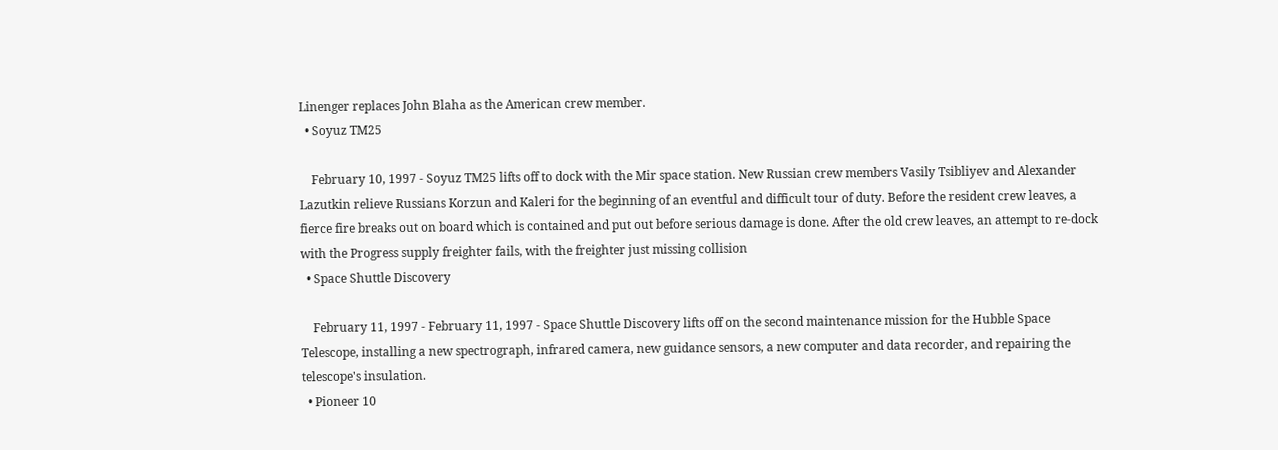Linenger replaces John Blaha as the American crew member.
  • Soyuz TM25

    February 10, 1997 - Soyuz TM25 lifts off to dock with the Mir space station. New Russian crew members Vasily Tsibliyev and Alexander Lazutkin relieve Russians Korzun and Kaleri for the beginning of an eventful and difficult tour of duty. Before the resident crew leaves, a fierce fire breaks out on board which is contained and put out before serious damage is done. After the old crew leaves, an attempt to re-dock with the Progress supply freighter fails, with the freighter just missing collision
  • Space Shuttle Discovery

    February 11, 1997 - February 11, 1997 - Space Shuttle Discovery lifts off on the second maintenance mission for the Hubble Space Telescope, installing a new spectrograph, infrared camera, new guidance sensors, a new computer and data recorder, and repairing the telescope's insulation.
  • Pioneer 10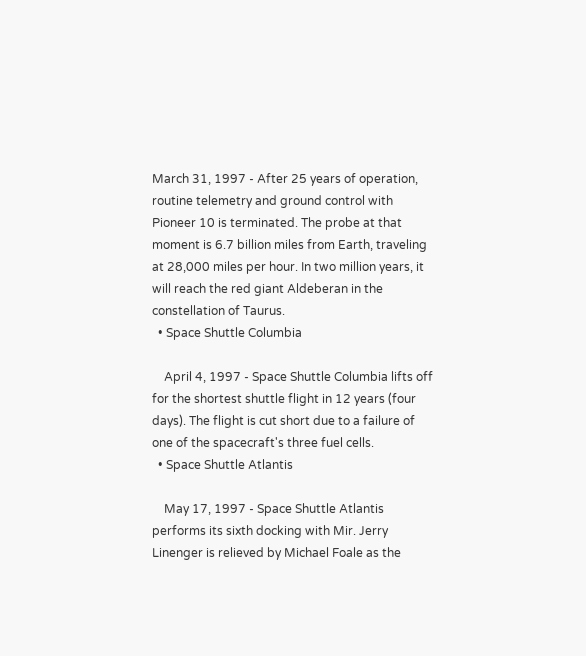March 31, 1997 - After 25 years of operation, routine telemetry and ground control with Pioneer 10 is terminated. The probe at that moment is 6.7 billion miles from Earth, traveling at 28,000 miles per hour. In two million years, it will reach the red giant Aldeberan in the constellation of Taurus.
  • Space Shuttle Columbia

    April 4, 1997 - Space Shuttle Columbia lifts off for the shortest shuttle flight in 12 years (four days). The flight is cut short due to a failure of one of the spacecraft's three fuel cells.
  • Space Shuttle Atlantis

    May 17, 1997 - Space Shuttle Atlantis performs its sixth docking with Mir. Jerry Linenger is relieved by Michael Foale as the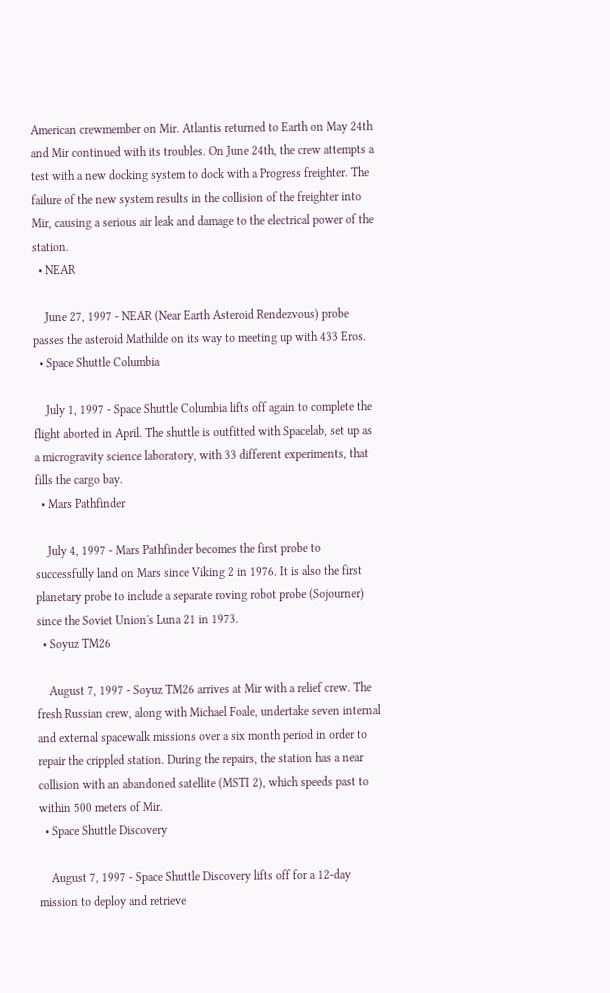American crewmember on Mir. Atlantis returned to Earth on May 24th and Mir continued with its troubles. On June 24th, the crew attempts a test with a new docking system to dock with a Progress freighter. The failure of the new system results in the collision of the freighter into Mir, causing a serious air leak and damage to the electrical power of the station.
  • NEAR

    June 27, 1997 - NEAR (Near Earth Asteroid Rendezvous) probe passes the asteroid Mathilde on its way to meeting up with 433 Eros.
  • Space Shuttle Columbia

    July 1, 1997 - Space Shuttle Columbia lifts off again to complete the flight aborted in April. The shuttle is outfitted with Spacelab, set up as a microgravity science laboratory, with 33 different experiments, that fills the cargo bay.
  • Mars Pathfinder

    July 4, 1997 - Mars Pathfinder becomes the first probe to successfully land on Mars since Viking 2 in 1976. It is also the first planetary probe to include a separate roving robot probe (Sojourner) since the Soviet Union's Luna 21 in 1973.
  • Soyuz TM26

    August 7, 1997 - Soyuz TM26 arrives at Mir with a relief crew. The fresh Russian crew, along with Michael Foale, undertake seven internal and external spacewalk missions over a six month period in order to repair the crippled station. During the repairs, the station has a near collision with an abandoned satellite (MSTI 2), which speeds past to within 500 meters of Mir.
  • Space Shuttle Discovery

    August 7, 1997 - Space Shuttle Discovery lifts off for a 12-day mission to deploy and retrieve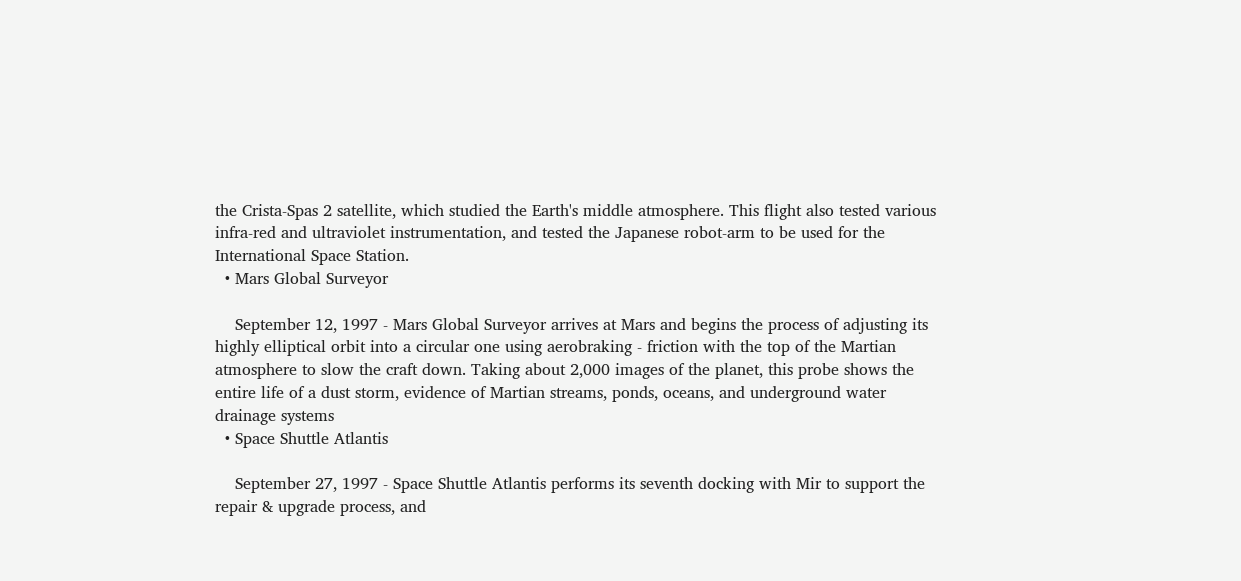the Crista-Spas 2 satellite, which studied the Earth's middle atmosphere. This flight also tested various infra-red and ultraviolet instrumentation, and tested the Japanese robot-arm to be used for the International Space Station.
  • Mars Global Surveyor

    September 12, 1997 - Mars Global Surveyor arrives at Mars and begins the process of adjusting its highly elliptical orbit into a circular one using aerobraking - friction with the top of the Martian atmosphere to slow the craft down. Taking about 2,000 images of the planet, this probe shows the entire life of a dust storm, evidence of Martian streams, ponds, oceans, and underground water drainage systems
  • Space Shuttle Atlantis

    September 27, 1997 - Space Shuttle Atlantis performs its seventh docking with Mir to support the repair & upgrade process, and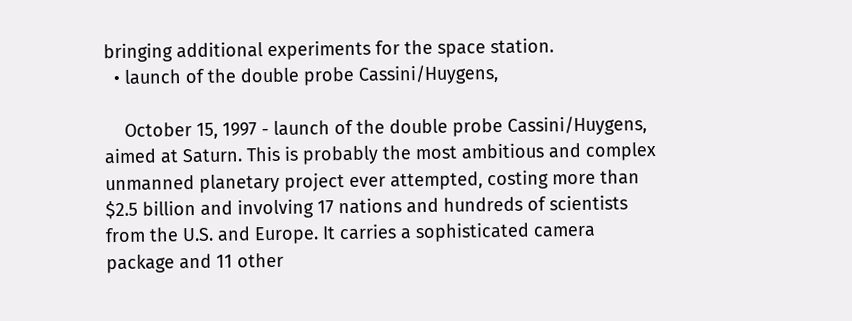bringing additional experiments for the space station.
  • launch of the double probe Cassini/Huygens,

    October 15, 1997 - launch of the double probe Cassini/Huygens, aimed at Saturn. This is probably the most ambitious and complex unmanned planetary project ever attempted, costing more than $2.5 billion and involving 17 nations and hundreds of scientists from the U.S. and Europe. It carries a sophisticated camera package and 11 other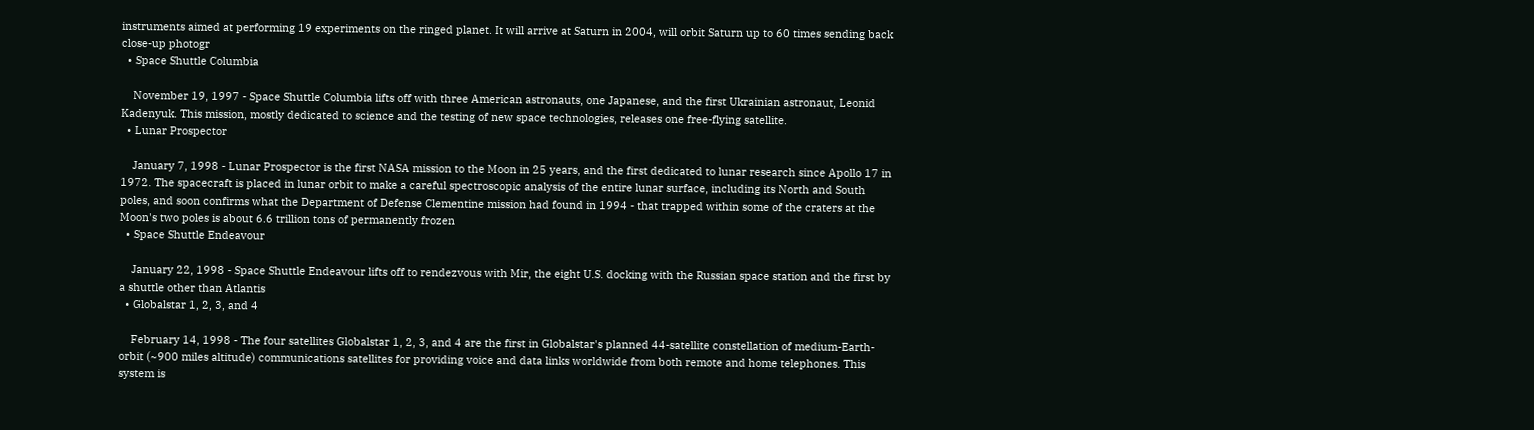instruments aimed at performing 19 experiments on the ringed planet. It will arrive at Saturn in 2004, will orbit Saturn up to 60 times sending back close-up photogr
  • Space Shuttle Columbia

    November 19, 1997 - Space Shuttle Columbia lifts off with three American astronauts, one Japanese, and the first Ukrainian astronaut, Leonid Kadenyuk. This mission, mostly dedicated to science and the testing of new space technologies, releases one free-flying satellite.
  • Lunar Prospector

    January 7, 1998 - Lunar Prospector is the first NASA mission to the Moon in 25 years, and the first dedicated to lunar research since Apollo 17 in 1972. The spacecraft is placed in lunar orbit to make a careful spectroscopic analysis of the entire lunar surface, including its North and South poles, and soon confirms what the Department of Defense Clementine mission had found in 1994 - that trapped within some of the craters at the Moon's two poles is about 6.6 trillion tons of permanently frozen
  • Space Shuttle Endeavour

    January 22, 1998 - Space Shuttle Endeavour lifts off to rendezvous with Mir, the eight U.S. docking with the Russian space station and the first by a shuttle other than Atlantis
  • Globalstar 1, 2, 3, and 4

    February 14, 1998 - The four satellites Globalstar 1, 2, 3, and 4 are the first in Globalstar's planned 44-satellite constellation of medium-Earth-orbit (~900 miles altitude) communications satellites for providing voice and data links worldwide from both remote and home telephones. This system is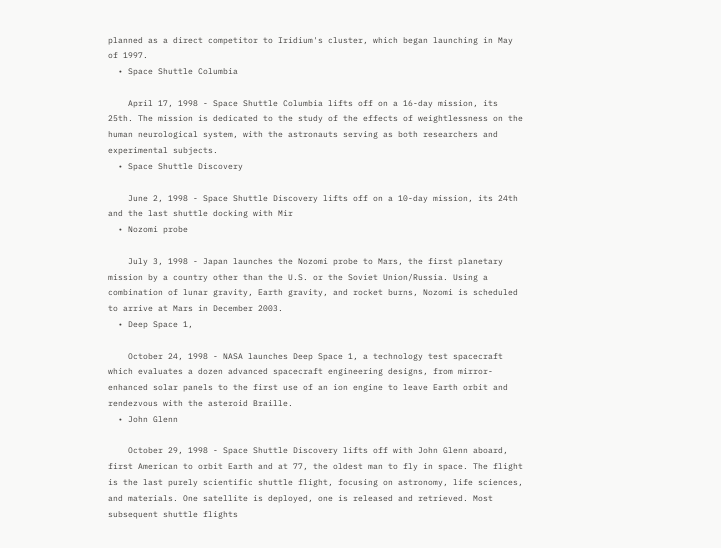planned as a direct competitor to Iridium's cluster, which began launching in May of 1997.
  • Space Shuttle Columbia

    April 17, 1998 - Space Shuttle Columbia lifts off on a 16-day mission, its 25th. The mission is dedicated to the study of the effects of weightlessness on the human neurological system, with the astronauts serving as both researchers and experimental subjects.
  • Space Shuttle Discovery

    June 2, 1998 - Space Shuttle Discovery lifts off on a 10-day mission, its 24th and the last shuttle docking with Mir
  • Nozomi probe

    July 3, 1998 - Japan launches the Nozomi probe to Mars, the first planetary mission by a country other than the U.S. or the Soviet Union/Russia. Using a combination of lunar gravity, Earth gravity, and rocket burns, Nozomi is scheduled to arrive at Mars in December 2003.
  • Deep Space 1,

    October 24, 1998 - NASA launches Deep Space 1, a technology test spacecraft which evaluates a dozen advanced spacecraft engineering designs, from mirror-enhanced solar panels to the first use of an ion engine to leave Earth orbit and rendezvous with the asteroid Braille.
  • John Glenn

    October 29, 1998 - Space Shuttle Discovery lifts off with John Glenn aboard, first American to orbit Earth and at 77, the oldest man to fly in space. The flight is the last purely scientific shuttle flight, focusing on astronomy, life sciences, and materials. One satellite is deployed, one is released and retrieved. Most subsequent shuttle flights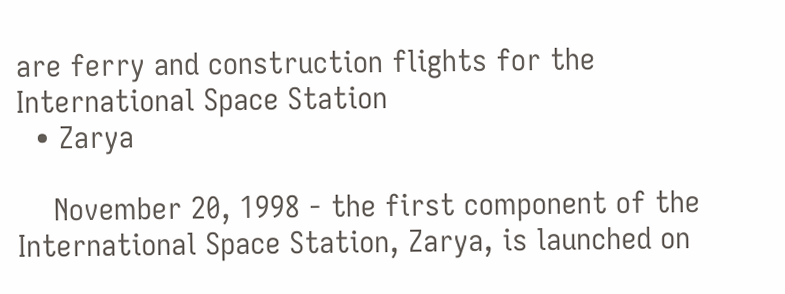are ferry and construction flights for the International Space Station
  • Zarya

    November 20, 1998 - the first component of the International Space Station, Zarya, is launched on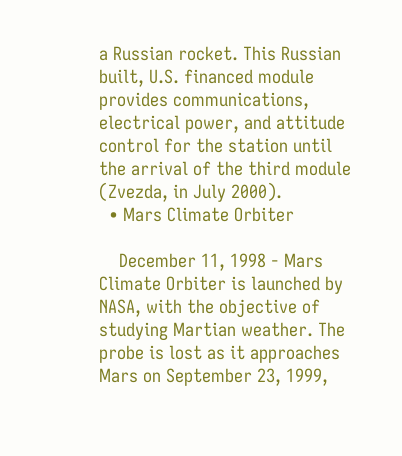a Russian rocket. This Russian built, U.S. financed module provides communications, electrical power, and attitude control for the station until the arrival of the third module (Zvezda, in July 2000).
  • Mars Climate Orbiter

    December 11, 1998 - Mars Climate Orbiter is launched by NASA, with the objective of studying Martian weather. The probe is lost as it approaches Mars on September 23, 1999,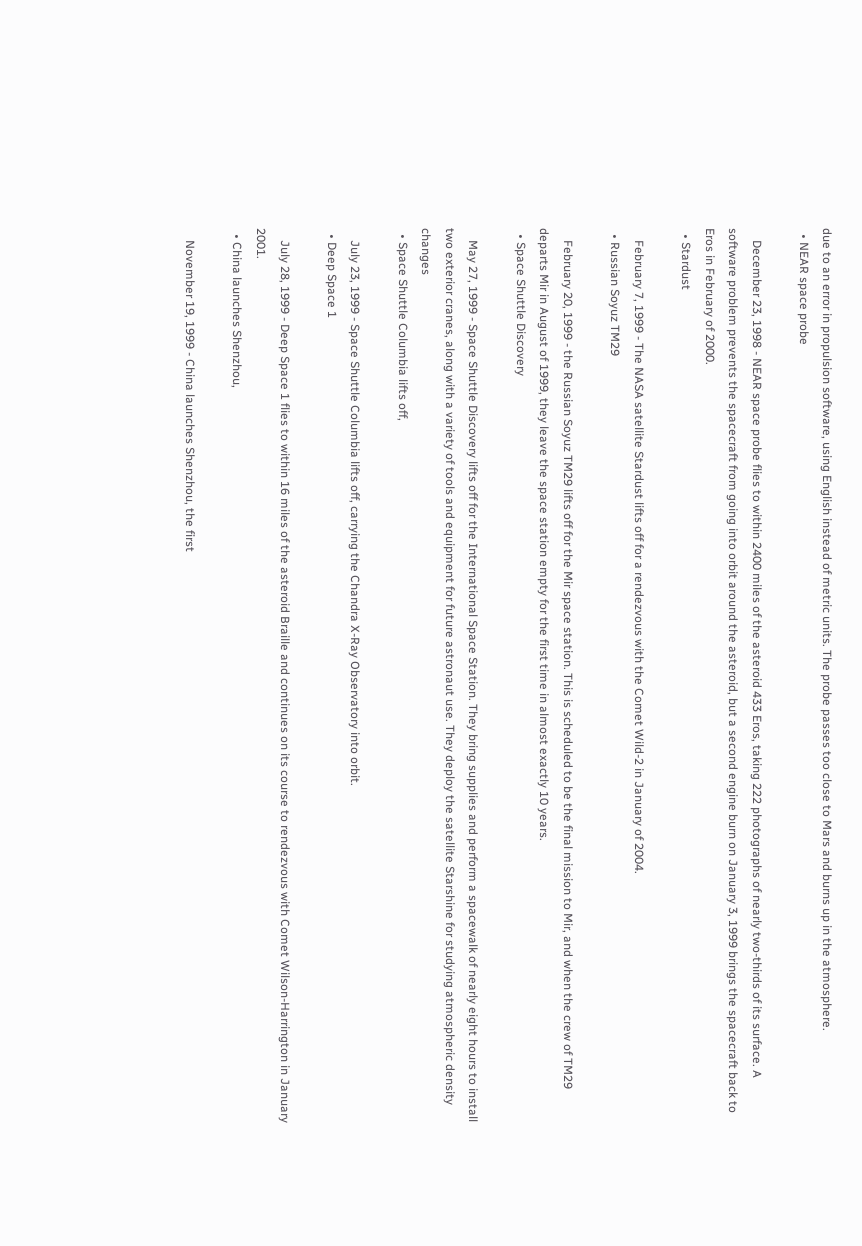due to an error in propulsion software, using English instead of metric units. The probe passes too close to Mars and burns up in the atmosphere.
  • NEAR space probe

    December 23, 1998 - NEAR space probe flies to within 2400 miles of the asteroid 433 Eros, taking 222 photographs of nearly two-thirds of its surface. A software problem prevents the spacecraft from going into orbit around the asteroid, but a second engine burn on January 3, 1999 brings the spacecraft back to Eros in February of 2000.
  • Stardust

    February 7, 1999 - The NASA satellite Stardust lifts off for a rendezvous with the Comet Wild-2 in January of 2004.
  • Russian Soyuz TM29

    February 20, 1999 - the Russian Soyuz TM29 lifts off for the Mir space station. This is scheduled to be the final mission to Mir, and when the crew of TM29 departs Mir in August of 1999, they leave the space station empty for the first time in almost exactly 10 years.
  • Space Shuttle Discovery

    May 27, 1999 - Space Shuttle Discovery lifts off for the International Space Station. They bring supplies and perform a spacewalk of nearly eight hours to install two exterior cranes, along with a variety of tools and equipment for future astronaut use. They deploy the satellite Starshine for studying atmospheric density changes
  • Space Shuttle Columbia lifts off,

    July 23, 1999 - Space Shuttle Columbia lifts off, carrying the Chandra X-Ray Observatory into orbit.
  • Deep Space 1

    July 28, 1999 - Deep Space 1 flies to within 16 miles of the asteroid Braille and continues on its course to rendezvous with Comet Wilson-Harrington in January 2001.
  • China launches Shenzhou,

    November 19, 1999 - China launches Shenzhou, the first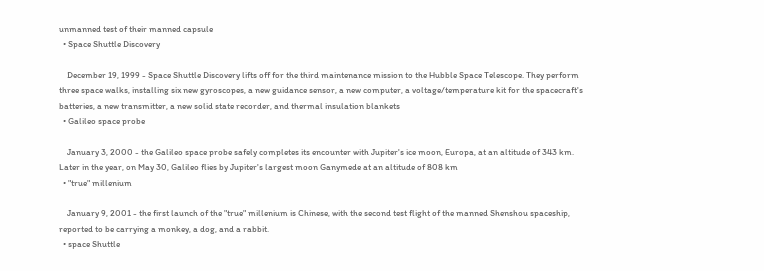unmanned test of their manned capsule
  • Space Shuttle Discovery

    December 19, 1999 - Space Shuttle Discovery lifts off for the third maintenance mission to the Hubble Space Telescope. They perform three space walks, installing six new gyroscopes, a new guidance sensor, a new computer, a voltage/temperature kit for the spacecraft's batteries, a new transmitter, a new solid state recorder, and thermal insulation blankets
  • Galileo space probe

    January 3, 2000 - the Galileo space probe safely completes its encounter with Jupiter's ice moon, Europa, at an altitude of 343 km. Later in the year, on May 30, Galileo flies by Jupiter's largest moon Ganymede at an altitude of 808 km
  • "true" millenium

    January 9, 2001 - the first launch of the "true" millenium is Chinese, with the second test flight of the manned Shenshou spaceship, reported to be carrying a monkey, a dog, and a rabbit.
  • space Shuttle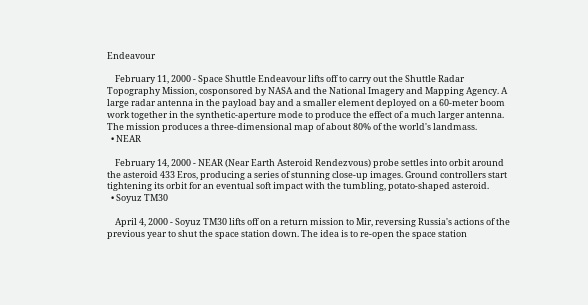Endeavour

    February 11, 2000 - Space Shuttle Endeavour lifts off to carry out the Shuttle Radar Topography Mission, cosponsored by NASA and the National Imagery and Mapping Agency. A large radar antenna in the payload bay and a smaller element deployed on a 60-meter boom work together in the synthetic-aperture mode to produce the effect of a much larger antenna. The mission produces a three-dimensional map of about 80% of the world's landmass.
  • NEAR

    February 14, 2000 - NEAR (Near Earth Asteroid Rendezvous) probe settles into orbit around the asteroid 433 Eros, producing a series of stunning close-up images. Ground controllers start tightening its orbit for an eventual soft impact with the tumbling, potato-shaped asteroid.
  • Soyuz TM30

    April 4, 2000 - Soyuz TM30 lifts off on a return mission to Mir, reversing Russia's actions of the previous year to shut the space station down. The idea is to re-open the space station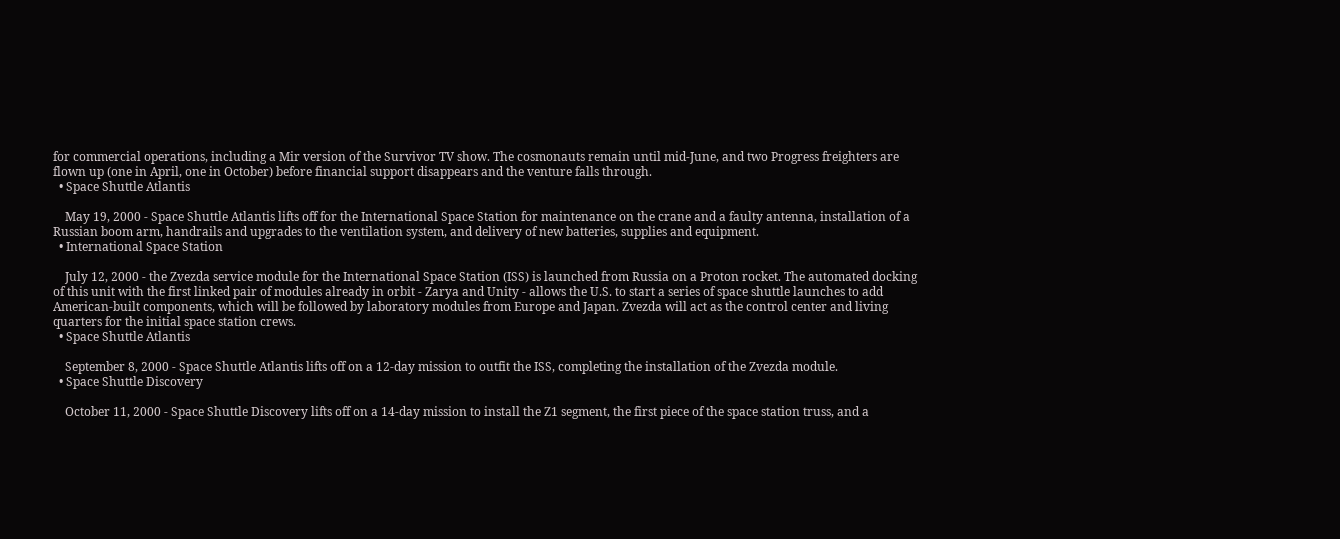for commercial operations, including a Mir version of the Survivor TV show. The cosmonauts remain until mid-June, and two Progress freighters are flown up (one in April, one in October) before financial support disappears and the venture falls through.
  • Space Shuttle Atlantis

    May 19, 2000 - Space Shuttle Atlantis lifts off for the International Space Station for maintenance on the crane and a faulty antenna, installation of a Russian boom arm, handrails and upgrades to the ventilation system, and delivery of new batteries, supplies and equipment.
  • International Space Station

    July 12, 2000 - the Zvezda service module for the International Space Station (ISS) is launched from Russia on a Proton rocket. The automated docking of this unit with the first linked pair of modules already in orbit - Zarya and Unity - allows the U.S. to start a series of space shuttle launches to add American-built components, which will be followed by laboratory modules from Europe and Japan. Zvezda will act as the control center and living quarters for the initial space station crews.
  • Space Shuttle Atlantis

    September 8, 2000 - Space Shuttle Atlantis lifts off on a 12-day mission to outfit the ISS, completing the installation of the Zvezda module.
  • Space Shuttle Discovery

    October 11, 2000 - Space Shuttle Discovery lifts off on a 14-day mission to install the Z1 segment, the first piece of the space station truss, and a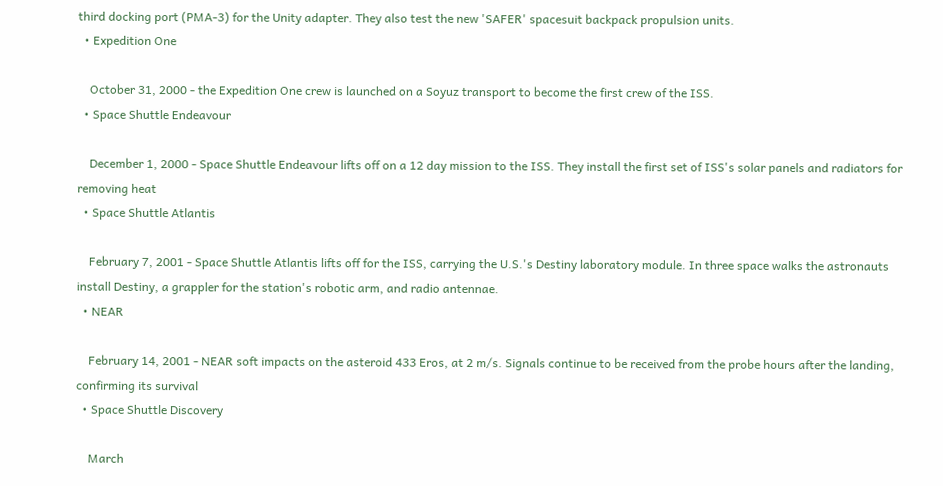third docking port (PMA-3) for the Unity adapter. They also test the new 'SAFER' spacesuit backpack propulsion units.
  • Expedition One

    October 31, 2000 - the Expedition One crew is launched on a Soyuz transport to become the first crew of the ISS.
  • Space Shuttle Endeavour

    December 1, 2000 - Space Shuttle Endeavour lifts off on a 12 day mission to the ISS. They install the first set of ISS's solar panels and radiators for removing heat
  • Space Shuttle Atlantis

    February 7, 2001 - Space Shuttle Atlantis lifts off for the ISS, carrying the U.S.'s Destiny laboratory module. In three space walks the astronauts install Destiny, a grappler for the station's robotic arm, and radio antennae.
  • NEAR

    February 14, 2001 - NEAR soft impacts on the asteroid 433 Eros, at 2 m/s. Signals continue to be received from the probe hours after the landing, confirming its survival
  • Space Shuttle Discovery

    March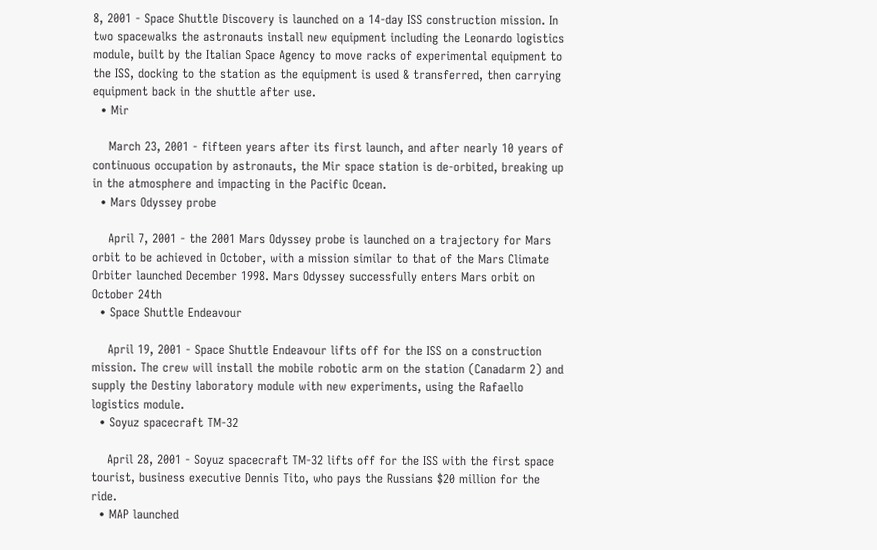8, 2001 - Space Shuttle Discovery is launched on a 14-day ISS construction mission. In two spacewalks the astronauts install new equipment including the Leonardo logistics module, built by the Italian Space Agency to move racks of experimental equipment to the ISS, docking to the station as the equipment is used & transferred, then carrying equipment back in the shuttle after use.
  • Mir

    March 23, 2001 - fifteen years after its first launch, and after nearly 10 years of continuous occupation by astronauts, the Mir space station is de-orbited, breaking up in the atmosphere and impacting in the Pacific Ocean.
  • Mars Odyssey probe

    April 7, 2001 - the 2001 Mars Odyssey probe is launched on a trajectory for Mars orbit to be achieved in October, with a mission similar to that of the Mars Climate Orbiter launched December 1998. Mars Odyssey successfully enters Mars orbit on October 24th
  • Space Shuttle Endeavour

    April 19, 2001 - Space Shuttle Endeavour lifts off for the ISS on a construction mission. The crew will install the mobile robotic arm on the station (Canadarm 2) and supply the Destiny laboratory module with new experiments, using the Rafaello logistics module.
  • Soyuz spacecraft TM-32

    April 28, 2001 - Soyuz spacecraft TM-32 lifts off for the ISS with the first space tourist, business executive Dennis Tito, who pays the Russians $20 million for the ride.
  • MAP launched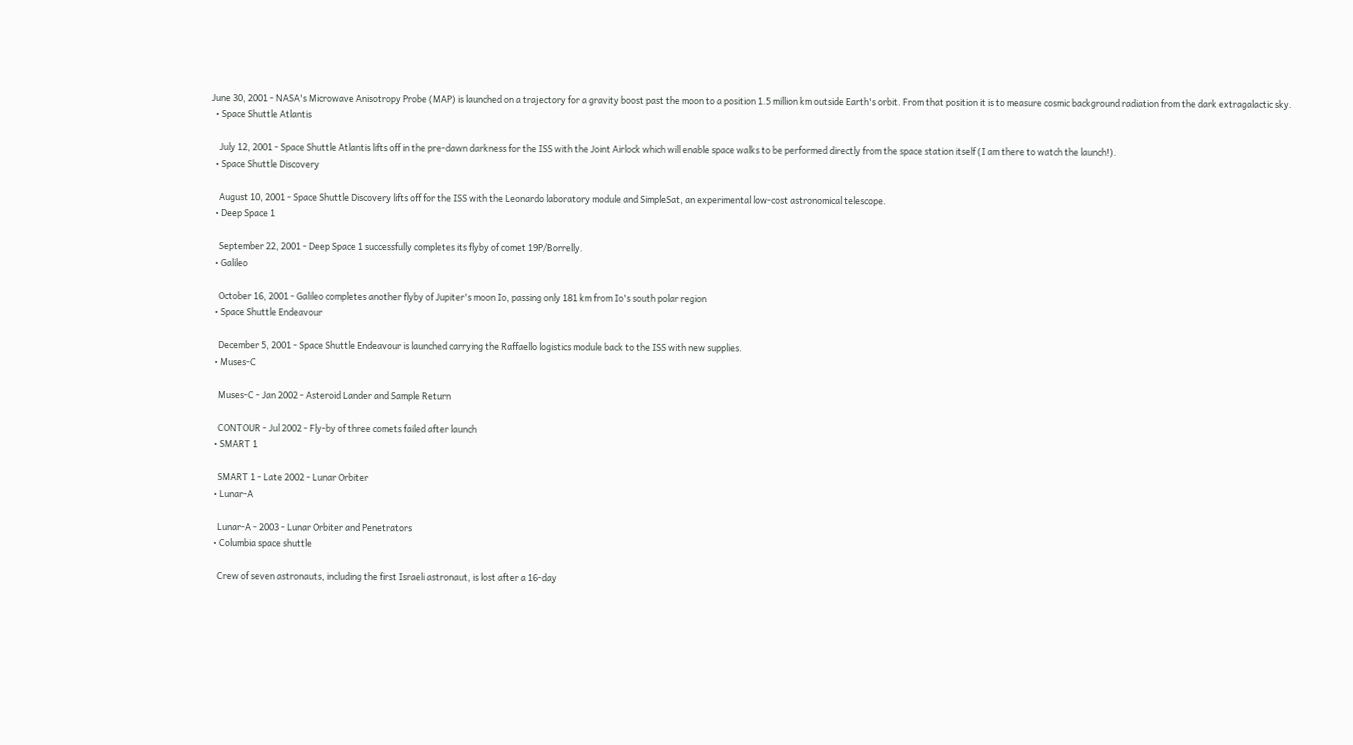June 30, 2001 - NASA's Microwave Anisotropy Probe (MAP) is launched on a trajectory for a gravity boost past the moon to a position 1.5 million km outside Earth's orbit. From that position it is to measure cosmic background radiation from the dark extragalactic sky.
  • Space Shuttle Atlantis

    July 12, 2001 - Space Shuttle Atlantis lifts off in the pre-dawn darkness for the ISS with the Joint Airlock which will enable space walks to be performed directly from the space station itself (I am there to watch the launch!).
  • Space Shuttle Discovery

    August 10, 2001 - Space Shuttle Discovery lifts off for the ISS with the Leonardo laboratory module and SimpleSat, an experimental low-cost astronomical telescope.
  • Deep Space 1

    September 22, 2001 - Deep Space 1 successfully completes its flyby of comet 19P/Borrelly.
  • Galileo

    October 16, 2001 - Galileo completes another flyby of Jupiter's moon Io, passing only 181 km from Io's south polar region
  • Space Shuttle Endeavour

    December 5, 2001 - Space Shuttle Endeavour is launched carrying the Raffaello logistics module back to the ISS with new supplies.
  • Muses-C

    Muses-C - Jan 2002 - Asteroid Lander and Sample Return

    CONTOUR - Jul 2002 - Fly-by of three comets failed after launch
  • SMART 1

    SMART 1 - Late 2002 - Lunar Orbiter
  • Lunar-A

    Lunar-A - 2003 - Lunar Orbiter and Penetrators
  • Columbia space shuttle

    Crew of seven astronauts, including the first Israeli astronaut, is lost after a 16-day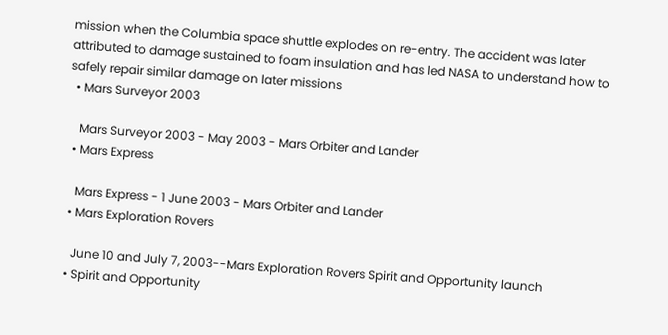mission when the Columbia space shuttle explodes on re-entry. The accident was later attributed to damage sustained to foam insulation and has led NASA to understand how to safely repair similar damage on later missions
  • Mars Surveyor 2003

    Mars Surveyor 2003 - May 2003 - Mars Orbiter and Lander
  • Mars Express

    Mars Express - 1 June 2003 - Mars Orbiter and Lander
  • Mars Exploration Rovers

    June 10 and July 7, 2003--Mars Exploration Rovers Spirit and Opportunity launch
  • Spirit and Opportunity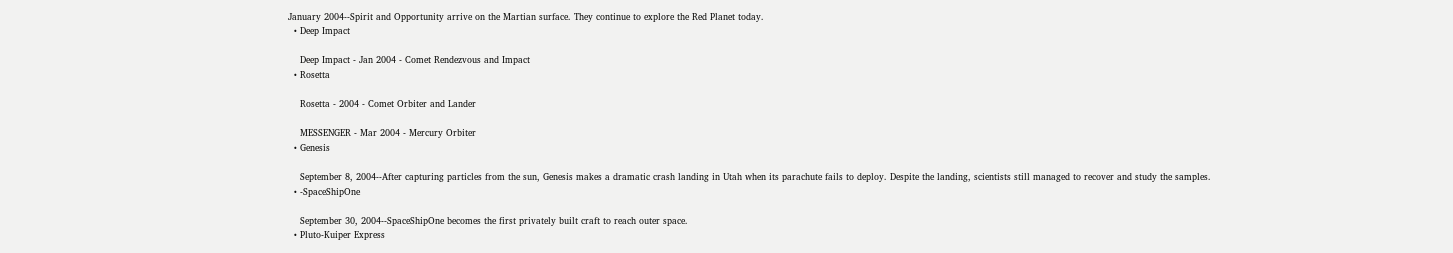January 2004--Spirit and Opportunity arrive on the Martian surface. They continue to explore the Red Planet today.
  • Deep Impact

    Deep Impact - Jan 2004 - Comet Rendezvous and Impact
  • Rosetta

    Rosetta - 2004 - Comet Orbiter and Lander

    MESSENGER - Mar 2004 - Mercury Orbiter
  • Genesis

    September 8, 2004--After capturing particles from the sun, Genesis makes a dramatic crash landing in Utah when its parachute fails to deploy. Despite the landing, scientists still managed to recover and study the samples.
  • -SpaceShipOne

    September 30, 2004--SpaceShipOne becomes the first privately built craft to reach outer space.
  • Pluto-Kuiper Express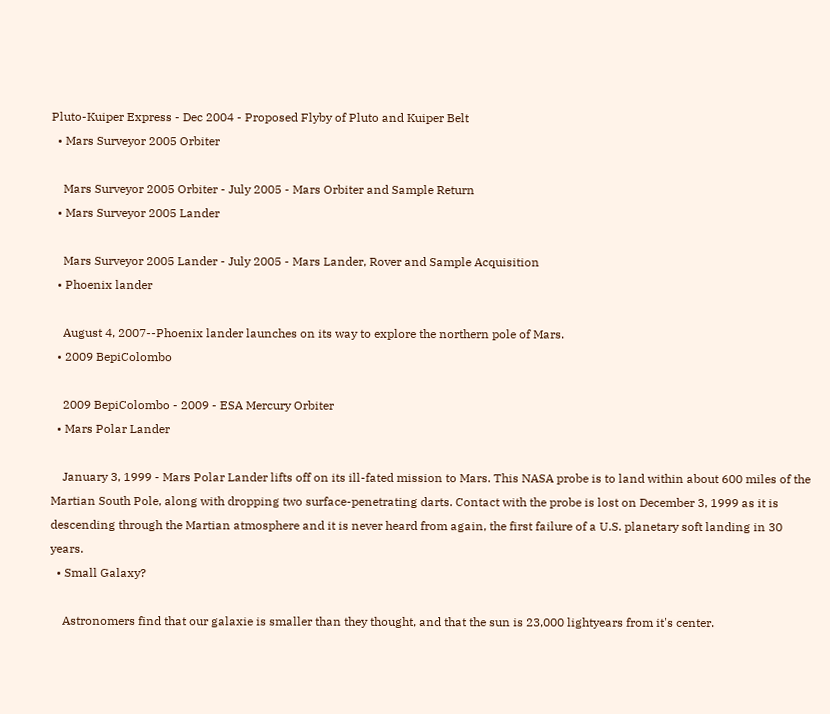Pluto-Kuiper Express - Dec 2004 - Proposed Flyby of Pluto and Kuiper Belt
  • Mars Surveyor 2005 Orbiter

    Mars Surveyor 2005 Orbiter - July 2005 - Mars Orbiter and Sample Return
  • Mars Surveyor 2005 Lander

    Mars Surveyor 2005 Lander - July 2005 - Mars Lander, Rover and Sample Acquisition
  • Phoenix lander

    August 4, 2007--Phoenix lander launches on its way to explore the northern pole of Mars.
  • 2009 BepiColombo

    2009 BepiColombo - 2009 - ESA Mercury Orbiter
  • Mars Polar Lander

    January 3, 1999 - Mars Polar Lander lifts off on its ill-fated mission to Mars. This NASA probe is to land within about 600 miles of the Martian South Pole, along with dropping two surface-penetrating darts. Contact with the probe is lost on December 3, 1999 as it is descending through the Martian atmosphere and it is never heard from again, the first failure of a U.S. planetary soft landing in 30 years.
  • Small Galaxy?

    Astronomers find that our galaxie is smaller than they thought, and that the sun is 23,000 lightyears from it's center.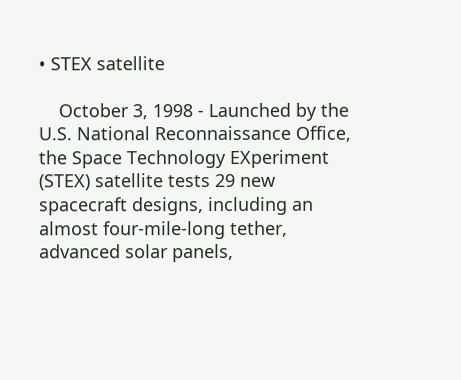• STEX satellite

    October 3, 1998 - Launched by the U.S. National Reconnaissance Office, the Space Technology EXperiment (STEX) satellite tests 29 new spacecraft designs, including an almost four-mile-long tether, advanced solar panels,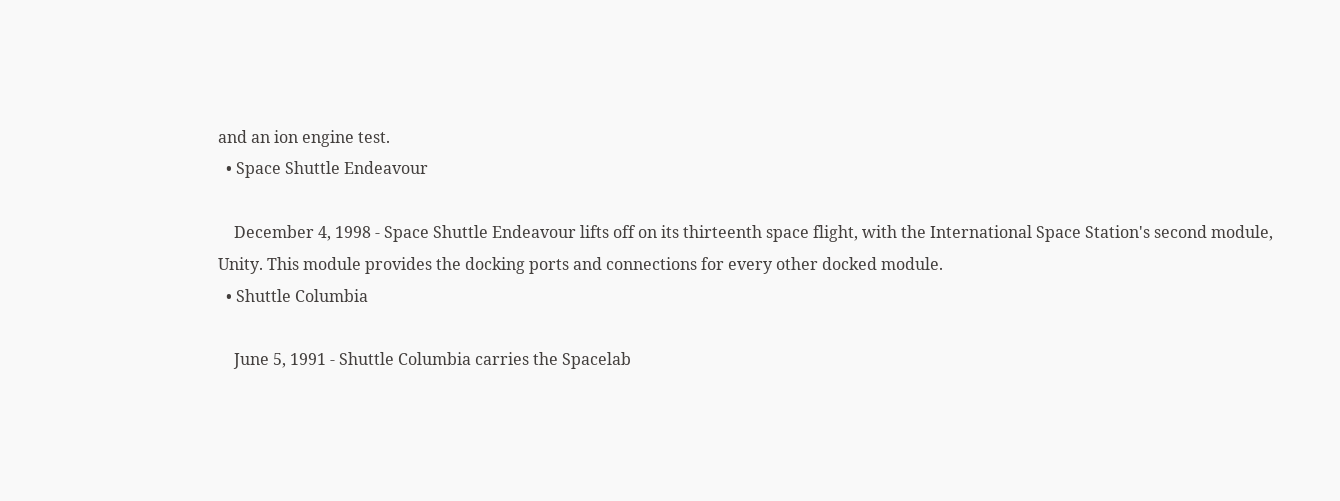and an ion engine test.
  • Space Shuttle Endeavour

    December 4, 1998 - Space Shuttle Endeavour lifts off on its thirteenth space flight, with the International Space Station's second module, Unity. This module provides the docking ports and connections for every other docked module.
  • Shuttle Columbia

    June 5, 1991 - Shuttle Columbia carries the Spacelab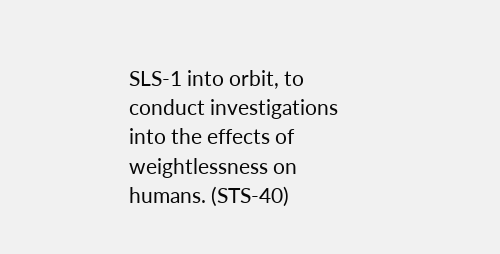SLS-1 into orbit, to conduct investigations into the effects of weightlessness on humans. (STS-40)